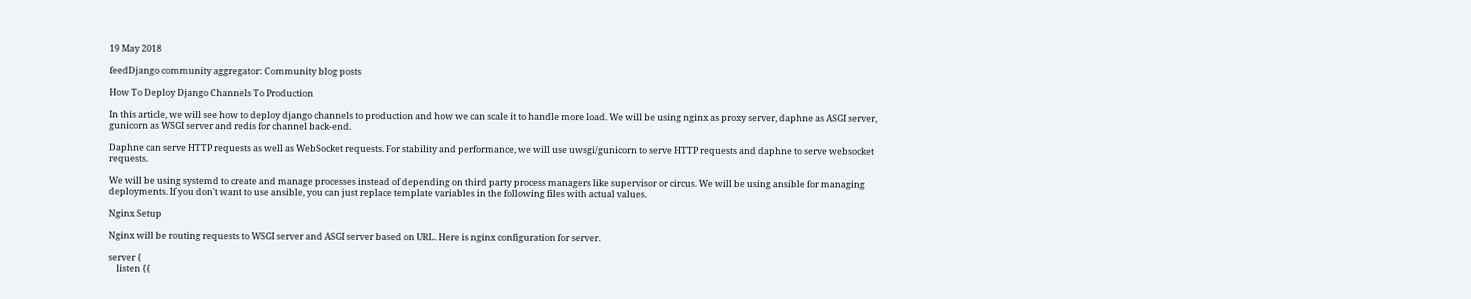19 May 2018

feedDjango community aggregator: Community blog posts

How To Deploy Django Channels To Production

In this article, we will see how to deploy django channels to production and how we can scale it to handle more load. We will be using nginx as proxy server, daphne as ASGI server, gunicorn as WSGI server and redis for channel back-end.

Daphne can serve HTTP requests as well as WebSocket requests. For stability and performance, we will use uwsgi/gunicorn to serve HTTP requests and daphne to serve websocket requests.

We will be using systemd to create and manage processes instead of depending on third party process managers like supervisor or circus. We will be using ansible for managing deployments. If you don't want to use ansible, you can just replace template variables in the following files with actual values.

Nginx Setup

Nginx will be routing requests to WSGI server and ASGI server based on URL. Here is nginx configuration for server.

server {
    listen {{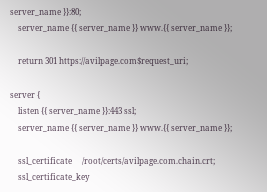server_name }}:80;
    server_name {{ server_name }} www.{{ server_name }};

    return 301 https://avilpage.com$request_uri;

server {
    listen {{ server_name }}:443 ssl;
    server_name {{ server_name }} www.{{ server_name }};

    ssl_certificate     /root/certs/avilpage.com.chain.crt;
    ssl_certificate_key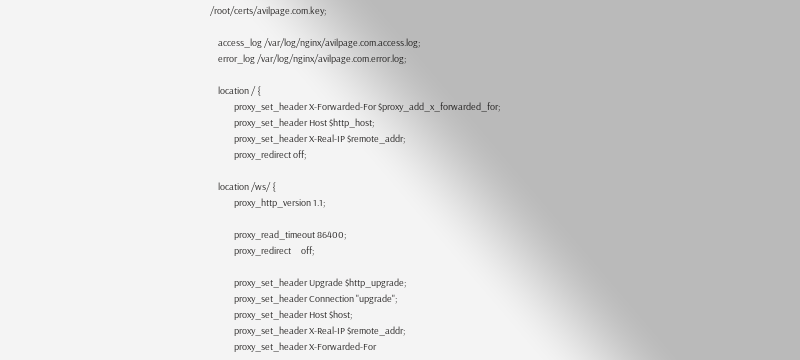/root/certs/avilpage.com.key;

    access_log /var/log/nginx/avilpage.com.access.log;
    error_log /var/log/nginx/avilpage.com.error.log;

    location / {
            proxy_set_header X-Forwarded-For $proxy_add_x_forwarded_for;
            proxy_set_header Host $http_host;
            proxy_set_header X-Real-IP $remote_addr;
            proxy_redirect off;

    location /ws/ {
            proxy_http_version 1.1;

            proxy_read_timeout 86400;
            proxy_redirect     off;

            proxy_set_header Upgrade $http_upgrade;
            proxy_set_header Connection "upgrade";
            proxy_set_header Host $host;
            proxy_set_header X-Real-IP $remote_addr;
            proxy_set_header X-Forwarded-For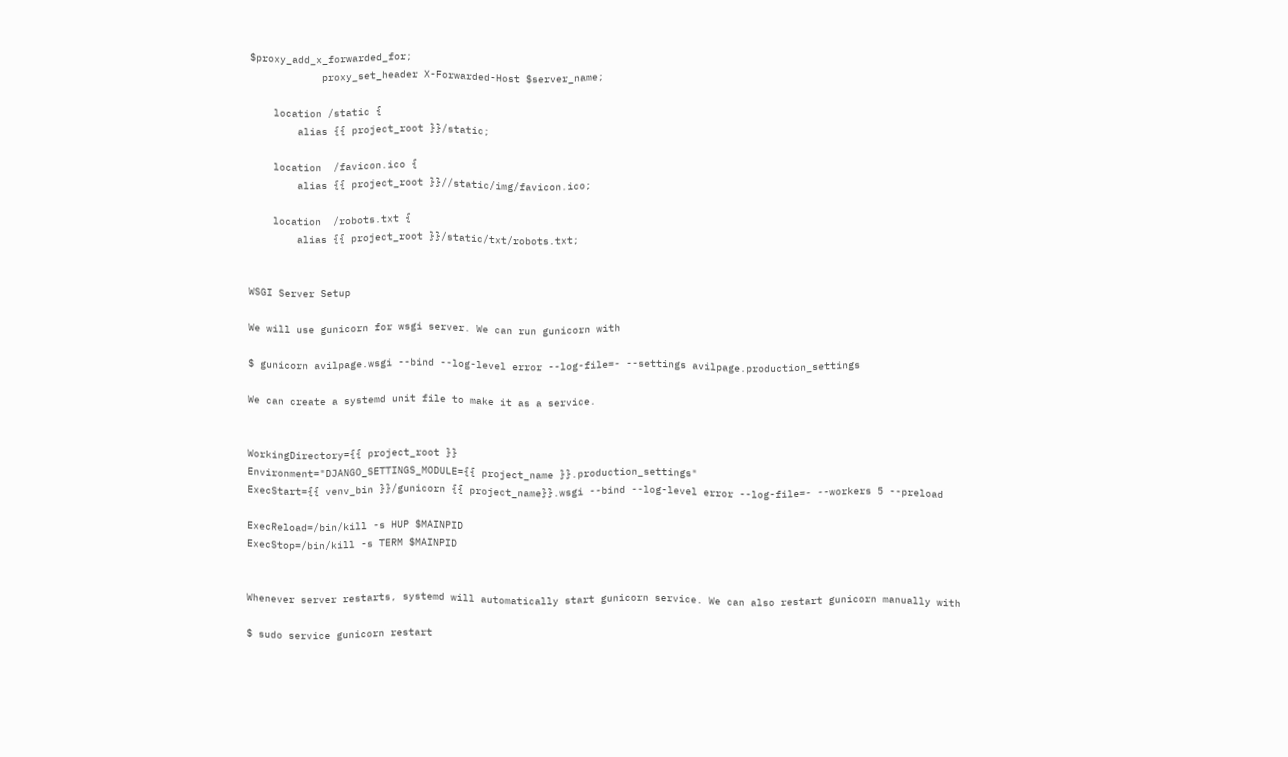$proxy_add_x_forwarded_for;
            proxy_set_header X-Forwarded-Host $server_name;

    location /static {
        alias {{ project_root }}/static;

    location  /favicon.ico {
        alias {{ project_root }}//static/img/favicon.ico;

    location  /robots.txt {
        alias {{ project_root }}/static/txt/robots.txt;


WSGI Server Setup

We will use gunicorn for wsgi server. We can run gunicorn with

$ gunicorn avilpage.wsgi --bind --log-level error --log-file=- --settings avilpage.production_settings

We can create a systemd unit file to make it as a service.


WorkingDirectory={{ project_root }}
Environment="DJANGO_SETTINGS_MODULE={{ project_name }}.production_settings"
ExecStart={{ venv_bin }}/gunicorn {{ project_name}}.wsgi --bind --log-level error --log-file=- --workers 5 --preload

ExecReload=/bin/kill -s HUP $MAINPID
ExecStop=/bin/kill -s TERM $MAINPID


Whenever server restarts, systemd will automatically start gunicorn service. We can also restart gunicorn manually with

$ sudo service gunicorn restart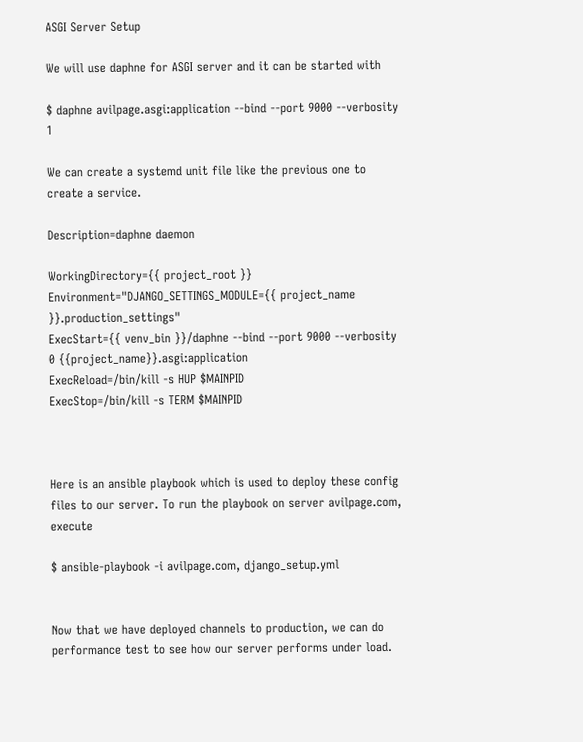ASGI Server Setup

We will use daphne for ASGI server and it can be started with

$ daphne avilpage.asgi:application --bind --port 9000 --verbosity 1

We can create a systemd unit file like the previous one to create a service.

Description=daphne daemon

WorkingDirectory={{ project_root }}
Environment="DJANGO_SETTINGS_MODULE={{ project_name }}.production_settings"
ExecStart={{ venv_bin }}/daphne --bind --port 9000 --verbosity 0 {{project_name}}.asgi:application
ExecReload=/bin/kill -s HUP $MAINPID
ExecStop=/bin/kill -s TERM $MAINPID



Here is an ansible playbook which is used to deploy these config files to our server. To run the playbook on server avilpage.com, execute

$ ansible-playbook -i avilpage.com, django_setup.yml


Now that we have deployed channels to production, we can do performance test to see how our server performs under load.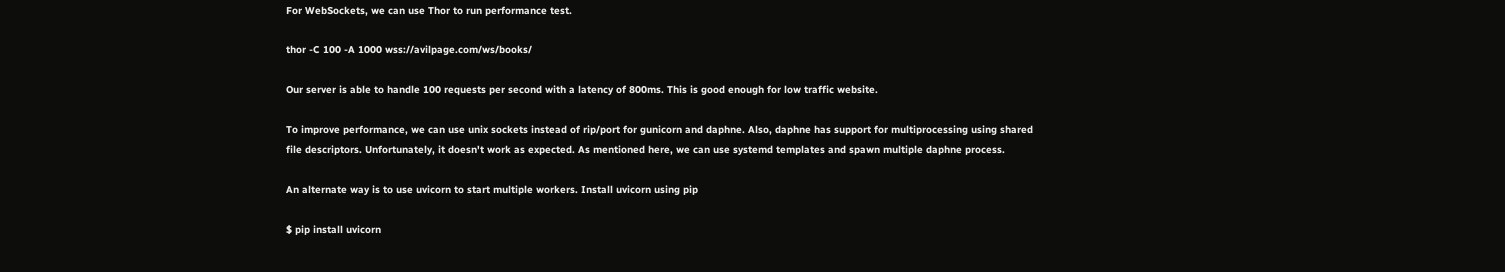For WebSockets, we can use Thor to run performance test.

thor -C 100 -A 1000 wss://avilpage.com/ws/books/

Our server is able to handle 100 requests per second with a latency of 800ms. This is good enough for low traffic website.

To improve performance, we can use unix sockets instead of rip/port for gunicorn and daphne. Also, daphne has support for multiprocessing using shared file descriptors. Unfortunately, it doesn't work as expected. As mentioned here, we can use systemd templates and spawn multiple daphne process.

An alternate way is to use uvicorn to start multiple workers. Install uvicorn using pip

$ pip install uvicorn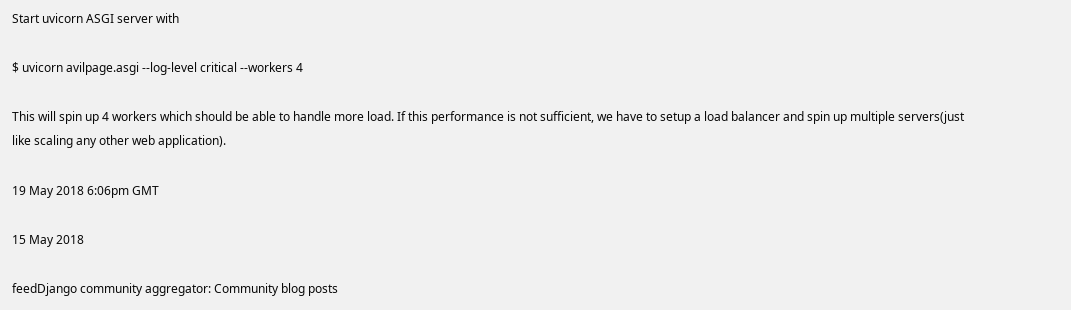Start uvicorn ASGI server with

$ uvicorn avilpage.asgi --log-level critical --workers 4

This will spin up 4 workers which should be able to handle more load. If this performance is not sufficient, we have to setup a load balancer and spin up multiple servers(just like scaling any other web application).

19 May 2018 6:06pm GMT

15 May 2018

feedDjango community aggregator: Community blog posts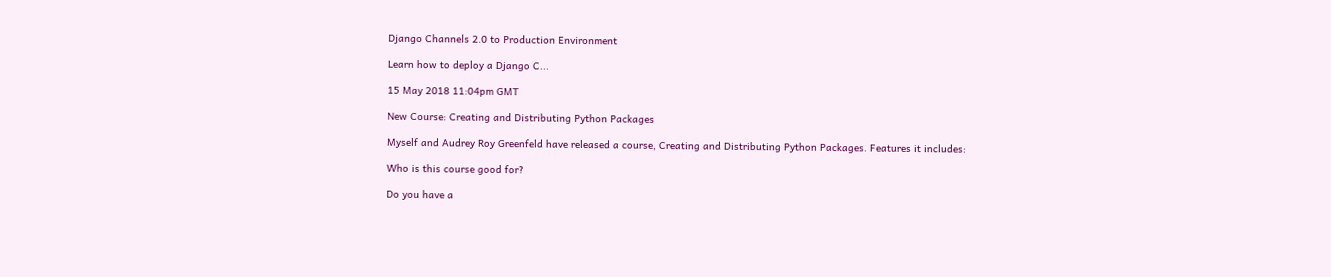Django Channels 2.0 to Production Environment

Learn how to deploy a Django C...

15 May 2018 11:04pm GMT

New Course: Creating and Distributing Python Packages

Myself and Audrey Roy Greenfeld have released a course, Creating and Distributing Python Packages. Features it includes:

Who is this course good for?

Do you have a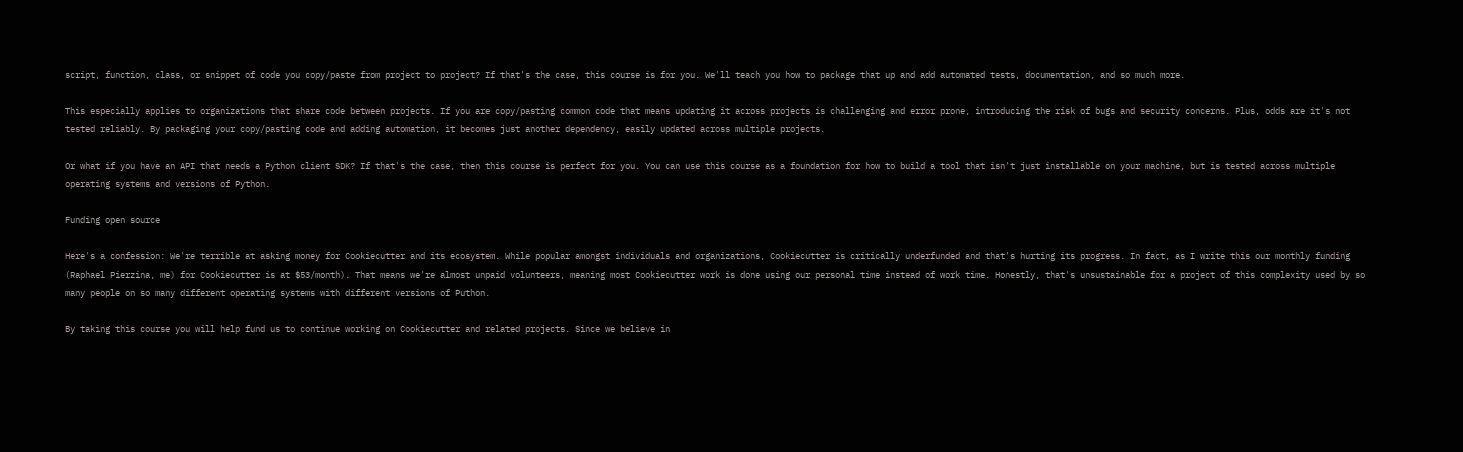script, function, class, or snippet of code you copy/paste from project to project? If that's the case, this course is for you. We'll teach you how to package that up and add automated tests, documentation, and so much more.

This especially applies to organizations that share code between projects. If you are copy/pasting common code that means updating it across projects is challenging and error prone, introducing the risk of bugs and security concerns. Plus, odds are it's not tested reliably. By packaging your copy/pasting code and adding automation, it becomes just another dependency, easily updated across multiple projects.

Or what if you have an API that needs a Python client SDK? If that's the case, then this course is perfect for you. You can use this course as a foundation for how to build a tool that isn't just installable on your machine, but is tested across multiple operating systems and versions of Python.

Funding open source

Here's a confession: We're terrible at asking money for Cookiecutter and its ecosystem. While popular amongst individuals and organizations, Cookiecutter is critically underfunded and that's hurting its progress. In fact, as I write this our monthly funding (Raphael Pierzina, me) for Cookiecutter is at $53/month). That means we're almost unpaid volunteers, meaning most Cookiecutter work is done using our personal time instead of work time. Honestly, that's unsustainable for a project of this complexity used by so many people on so many different operating systems with different versions of Puthon.

By taking this course you will help fund us to continue working on Cookiecutter and related projects. Since we believe in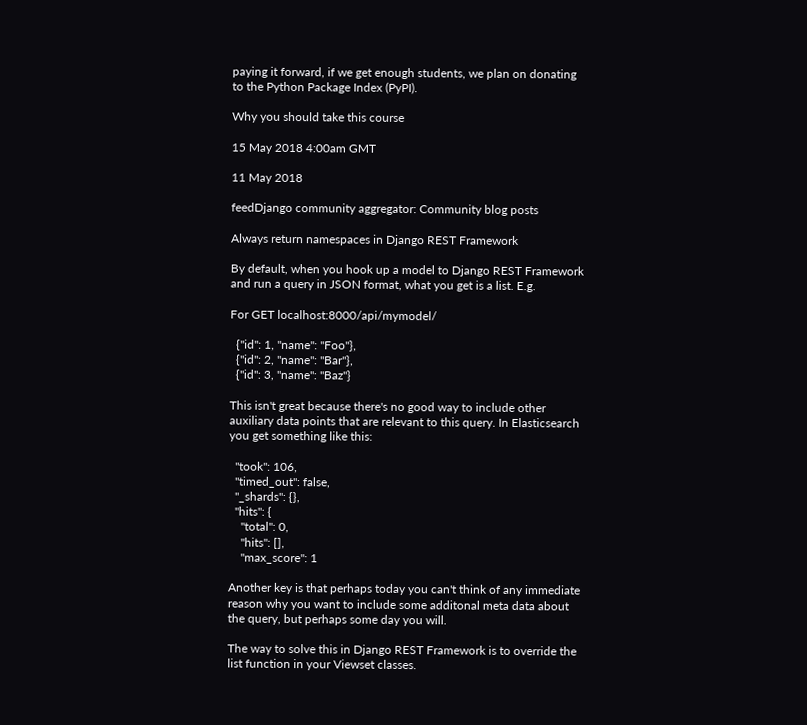paying it forward, if we get enough students, we plan on donating to the Python Package Index (PyPI).

Why you should take this course

15 May 2018 4:00am GMT

11 May 2018

feedDjango community aggregator: Community blog posts

Always return namespaces in Django REST Framework

By default, when you hook up a model to Django REST Framework and run a query in JSON format, what you get is a list. E.g.

For GET localhost:8000/api/mymodel/

  {"id": 1, "name": "Foo"},
  {"id": 2, "name": "Bar"},
  {"id": 3, "name": "Baz"}

This isn't great because there's no good way to include other auxiliary data points that are relevant to this query. In Elasticsearch you get something like this:

  "took": 106,
  "timed_out": false,
  "_shards": {},
  "hits": {
    "total": 0,
    "hits": [],
    "max_score": 1

Another key is that perhaps today you can't think of any immediate reason why you want to include some additonal meta data about the query, but perhaps some day you will.

The way to solve this in Django REST Framework is to override the list function in your Viewset classes.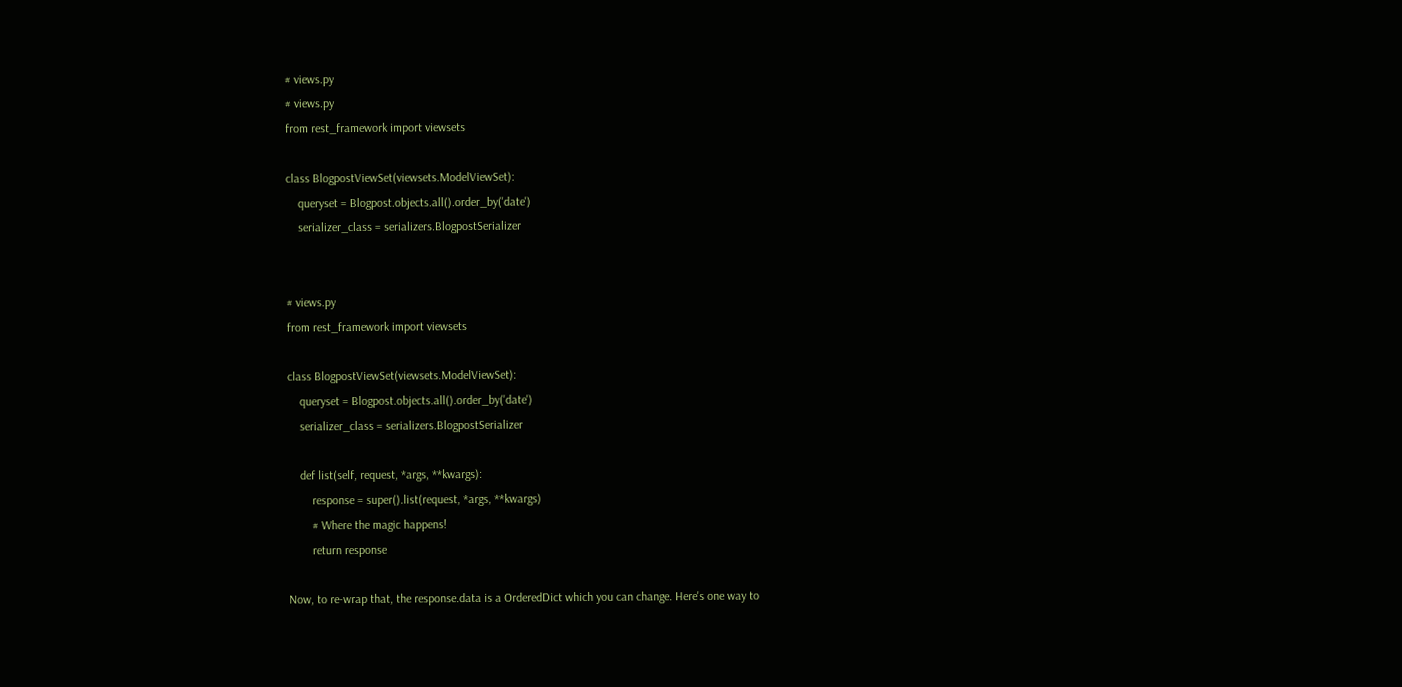# views.py
# views.py
from rest_framework import viewsets

class BlogpostViewSet(viewsets.ModelViewSet):
    queryset = Blogpost.objects.all().order_by('date')
    serializer_class = serializers.BlogpostSerializer


# views.py
from rest_framework import viewsets

class BlogpostViewSet(viewsets.ModelViewSet):
    queryset = Blogpost.objects.all().order_by('date')
    serializer_class = serializers.BlogpostSerializer

    def list(self, request, *args, **kwargs):
        response = super().list(request, *args, **kwargs)
        # Where the magic happens!
        return response

Now, to re-wrap that, the response.data is a OrderedDict which you can change. Here's one way to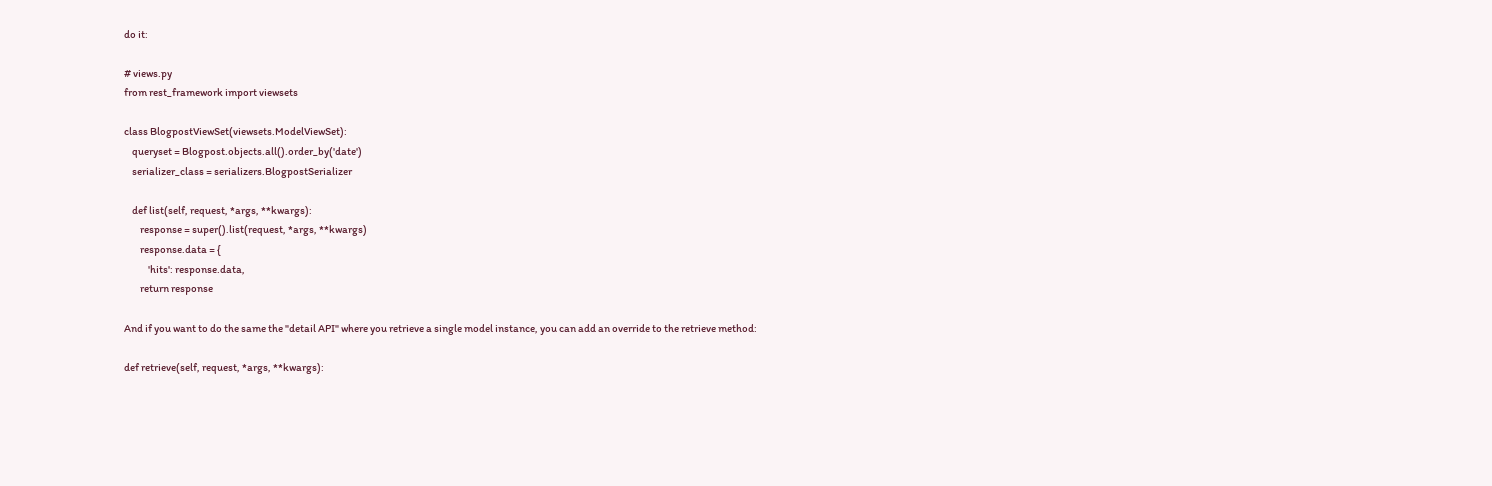do it:

# views.py
from rest_framework import viewsets

class BlogpostViewSet(viewsets.ModelViewSet):
    queryset = Blogpost.objects.all().order_by('date')
    serializer_class = serializers.BlogpostSerializer

    def list(self, request, *args, **kwargs):
        response = super().list(request, *args, **kwargs)
        response.data = {
            'hits': response.data,
        return response

And if you want to do the same the "detail API" where you retrieve a single model instance, you can add an override to the retrieve method:

def retrieve(self, request, *args, **kwargs):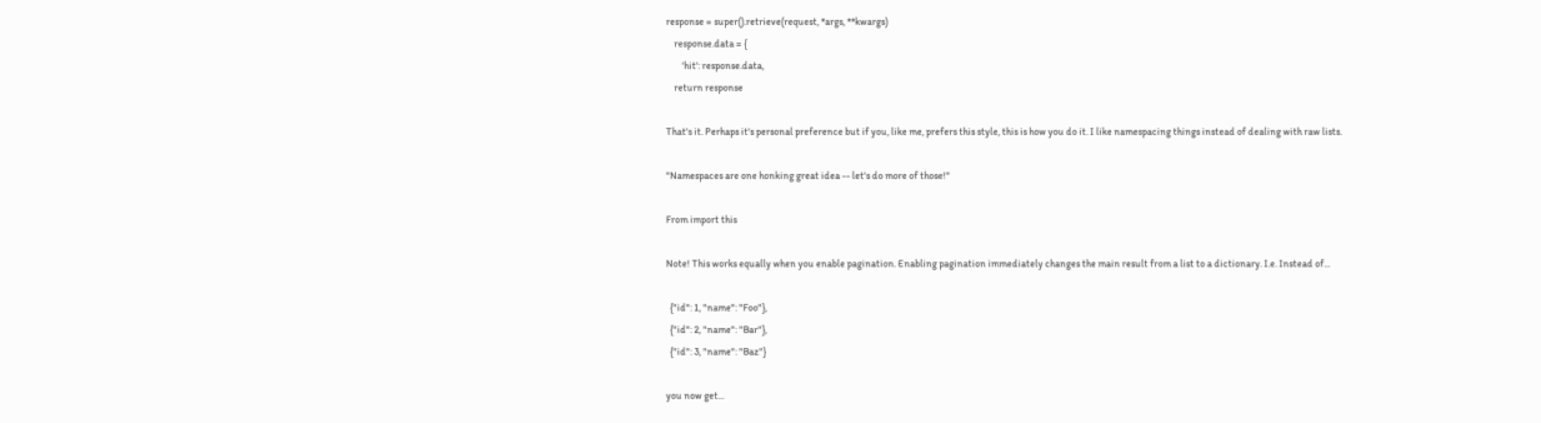response = super().retrieve(request, *args, **kwargs)
    response.data = {
        'hit': response.data,
    return response

That's it. Perhaps it's personal preference but if you, like me, prefers this style, this is how you do it. I like namespacing things instead of dealing with raw lists.

"Namespaces are one honking great idea -- let's do more of those!"

From import this

Note! This works equally when you enable pagination. Enabling pagination immediately changes the main result from a list to a dictionary. I.e. Instead of...

  {"id": 1, "name": "Foo"},
  {"id": 2, "name": "Bar"},
  {"id": 3, "name": "Baz"}

you now get...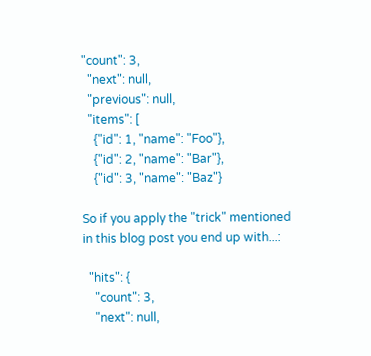"count": 3,
  "next": null,
  "previous": null,
  "items": [
    {"id": 1, "name": "Foo"},
    {"id": 2, "name": "Bar"},
    {"id": 3, "name": "Baz"}

So if you apply the "trick" mentioned in this blog post you end up with...:

  "hits": {
    "count": 3,
    "next": null,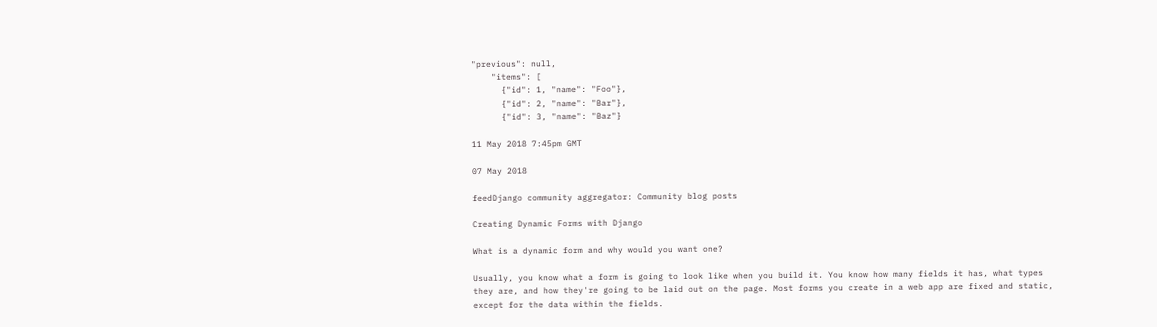"previous": null,
    "items": [
      {"id": 1, "name": "Foo"},
      {"id": 2, "name": "Bar"},
      {"id": 3, "name": "Baz"}

11 May 2018 7:45pm GMT

07 May 2018

feedDjango community aggregator: Community blog posts

Creating Dynamic Forms with Django

What is a dynamic form and why would you want one?

Usually, you know what a form is going to look like when you build it. You know how many fields it has, what types they are, and how they're going to be laid out on the page. Most forms you create in a web app are fixed and static, except for the data within the fields.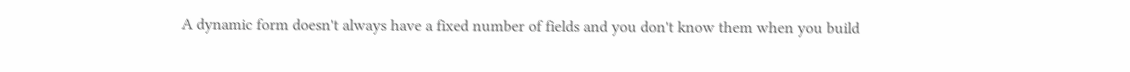A dynamic form doesn't always have a fixed number of fields and you don't know them when you build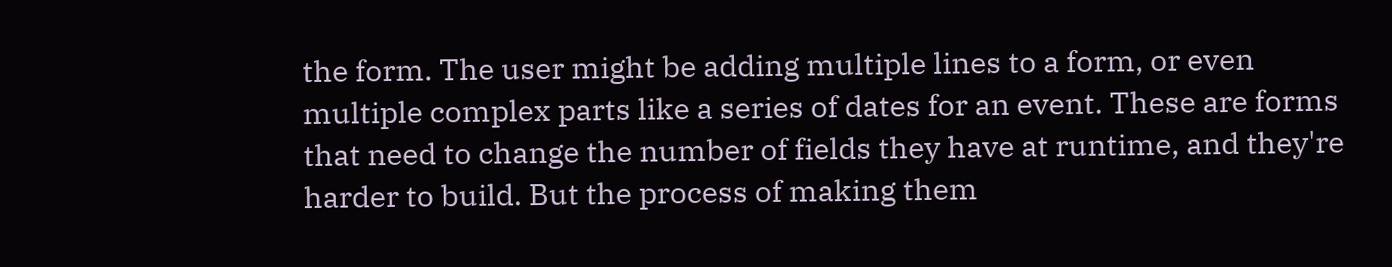the form. The user might be adding multiple lines to a form, or even multiple complex parts like a series of dates for an event. These are forms that need to change the number of fields they have at runtime, and they're harder to build. But the process of making them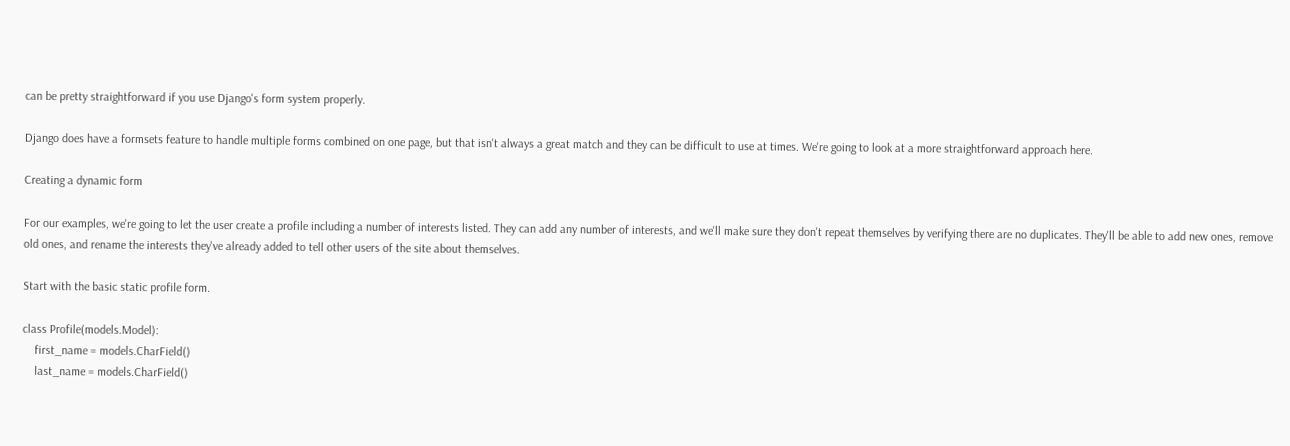can be pretty straightforward if you use Django's form system properly.

Django does have a formsets feature to handle multiple forms combined on one page, but that isn't always a great match and they can be difficult to use at times. We're going to look at a more straightforward approach here.

Creating a dynamic form

For our examples, we're going to let the user create a profile including a number of interests listed. They can add any number of interests, and we'll make sure they don't repeat themselves by verifying there are no duplicates. They'll be able to add new ones, remove old ones, and rename the interests they've already added to tell other users of the site about themselves.

Start with the basic static profile form.

class Profile(models.Model):
    first_name = models.CharField()
    last_name = models.CharField()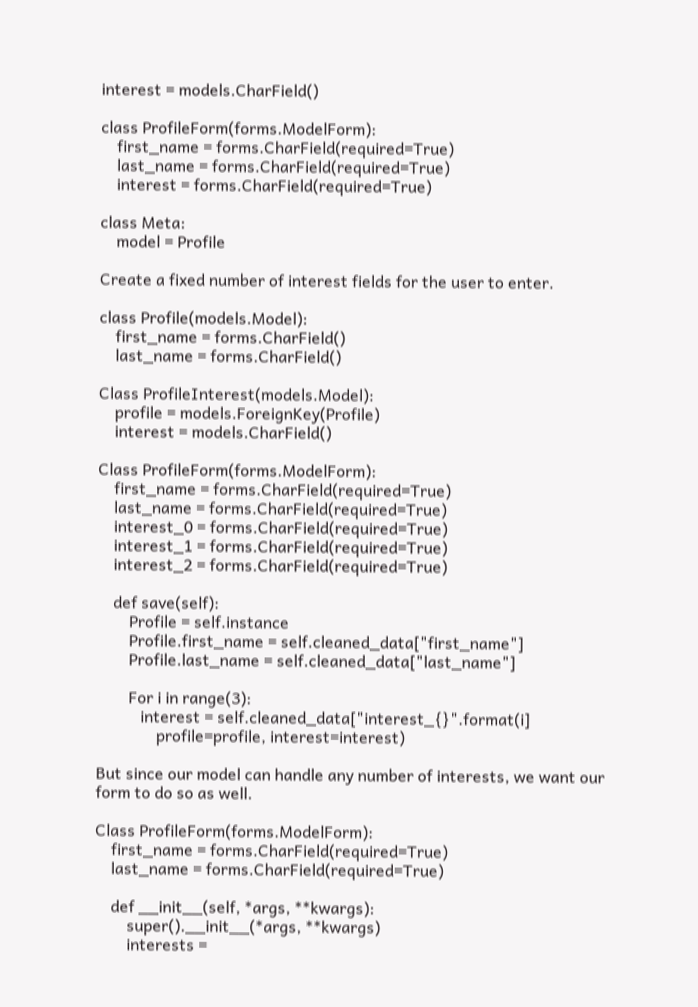interest = models.CharField()

class ProfileForm(forms.ModelForm):
    first_name = forms.CharField(required=True)
    last_name = forms.CharField(required=True)
    interest = forms.CharField(required=True)

class Meta:
    model = Profile

Create a fixed number of interest fields for the user to enter.

class Profile(models.Model):
    first_name = forms.CharField()
    last_name = forms.CharField()

Class ProfileInterest(models.Model):
    profile = models.ForeignKey(Profile)
    interest = models.CharField()

Class ProfileForm(forms.ModelForm):
    first_name = forms.CharField(required=True)
    last_name = forms.CharField(required=True)
    interest_0 = forms.CharField(required=True)
    interest_1 = forms.CharField(required=True)
    interest_2 = forms.CharField(required=True)

    def save(self):
        Profile = self.instance
        Profile.first_name = self.cleaned_data["first_name"]
        Profile.last_name = self.cleaned_data["last_name"]

        For i in range(3):
           interest = self.cleaned_data["interest_{}".format(i]
               profile=profile, interest=interest)

But since our model can handle any number of interests, we want our form to do so as well.

Class ProfileForm(forms.ModelForm):
    first_name = forms.CharField(required=True)
    last_name = forms.CharField(required=True)

    def __init__(self, *args, **kwargs):
        super().__init__(*args, **kwargs)
        interests =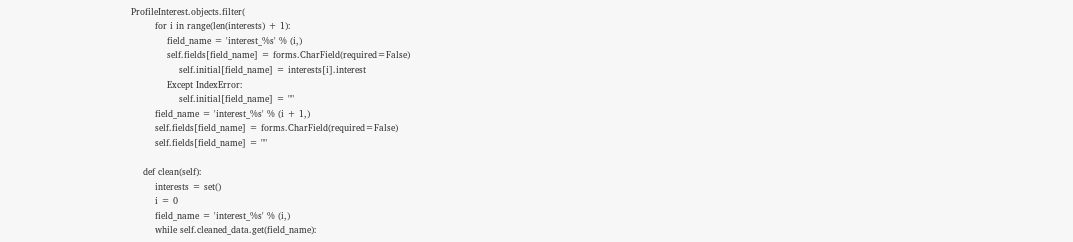ProfileInterest.objects.filter(
        for i in range(len(interests) + 1):
            field_name = 'interest_%s' % (i,)
            self.fields[field_name] = forms.CharField(required=False)
                self.initial[field_name] = interests[i].interest
            Except IndexError:
                self.initial[field_name] = ""
        field_name = 'interest_%s' % (i + 1,)
        self.fields[field_name] = forms.CharField(required=False)
        self.fields[field_name] = ""

    def clean(self):
        interests = set()
        i = 0
        field_name = 'interest_%s' % (i,)
        while self.cleaned_data.get(field_name):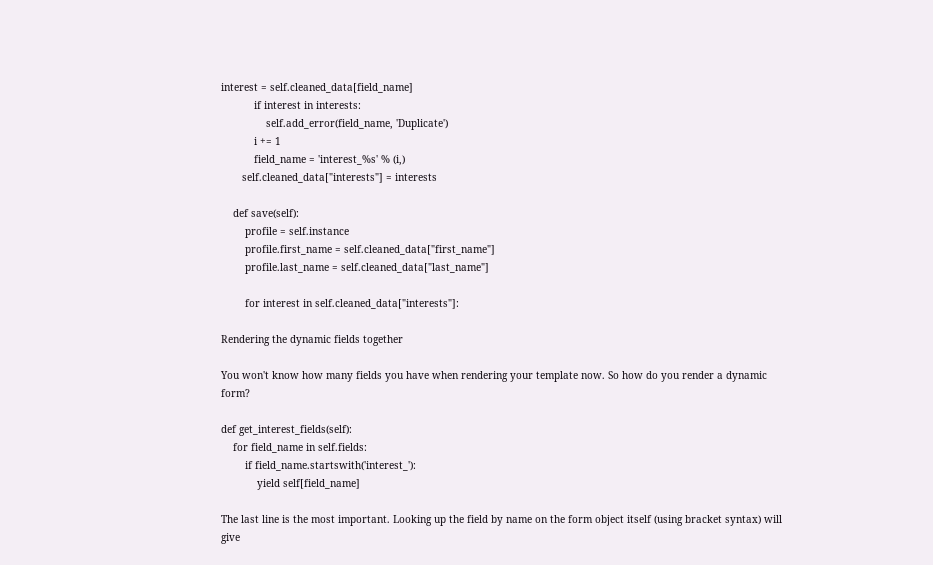interest = self.cleaned_data[field_name]
           if interest in interests:
               self.add_error(field_name, 'Duplicate')
           i += 1
           field_name = 'interest_%s' % (i,)
       self.cleaned_data["interests"] = interests

    def save(self):
        profile = self.instance
        profile.first_name = self.cleaned_data["first_name"]
        profile.last_name = self.cleaned_data["last_name"]

        for interest in self.cleaned_data["interests"]:

Rendering the dynamic fields together

You won't know how many fields you have when rendering your template now. So how do you render a dynamic form?

def get_interest_fields(self):
    for field_name in self.fields:
        if field_name.startswith('interest_'):
            yield self[field_name]

The last line is the most important. Looking up the field by name on the form object itself (using bracket syntax) will give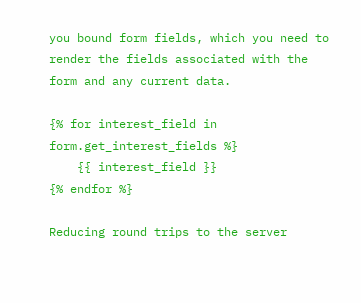you bound form fields, which you need to render the fields associated with the form and any current data.

{% for interest_field in form.get_interest_fields %}
    {{ interest_field }}
{% endfor %}

Reducing round trips to the server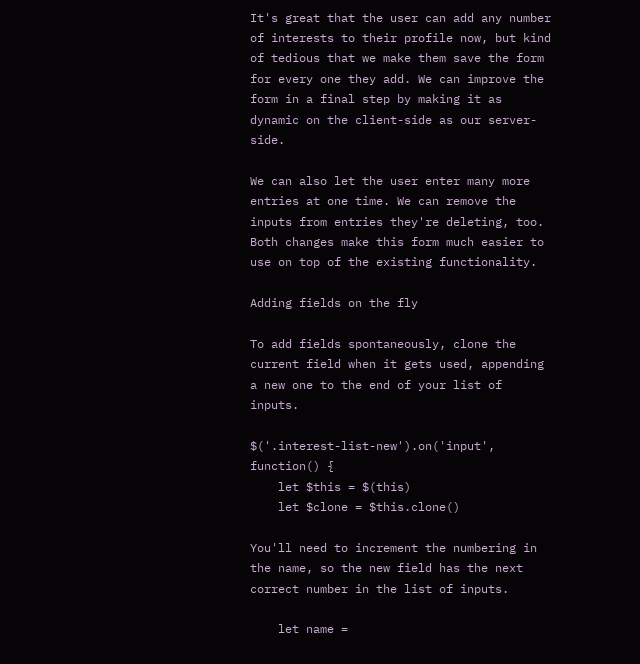It's great that the user can add any number of interests to their profile now, but kind of tedious that we make them save the form for every one they add. We can improve the form in a final step by making it as dynamic on the client-side as our server-side.

We can also let the user enter many more entries at one time. We can remove the inputs from entries they're deleting, too. Both changes make this form much easier to use on top of the existing functionality.

Adding fields on the fly

To add fields spontaneously, clone the current field when it gets used, appending a new one to the end of your list of inputs.

$('.interest-list-new').on('input', function() {
    let $this = $(this)
    let $clone = $this.clone()

You'll need to increment the numbering in the name, so the new field has the next correct number in the list of inputs.

    let name =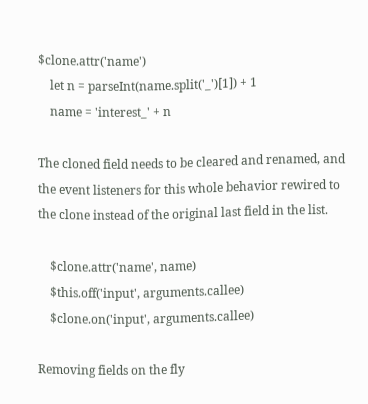$clone.attr('name')
    let n = parseInt(name.split('_')[1]) + 1
    name = 'interest_' + n

The cloned field needs to be cleared and renamed, and the event listeners for this whole behavior rewired to the clone instead of the original last field in the list.

    $clone.attr('name', name)
    $this.off('input', arguments.callee)
    $clone.on('input', arguments.callee)

Removing fields on the fly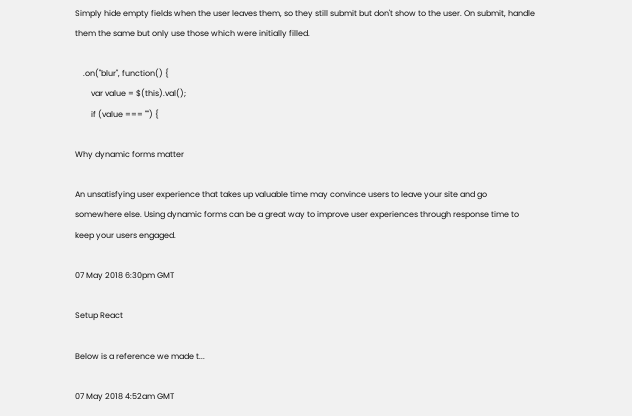Simply hide empty fields when the user leaves them, so they still submit but don't show to the user. On submit, handle them the same but only use those which were initially filled.

    .on("blur", function() {
        var value = $(this).val();
        if (value === "") {

Why dynamic forms matter

An unsatisfying user experience that takes up valuable time may convince users to leave your site and go somewhere else. Using dynamic forms can be a great way to improve user experiences through response time to keep your users engaged.

07 May 2018 6:30pm GMT

Setup React

Below is a reference we made t...

07 May 2018 4:52am GMT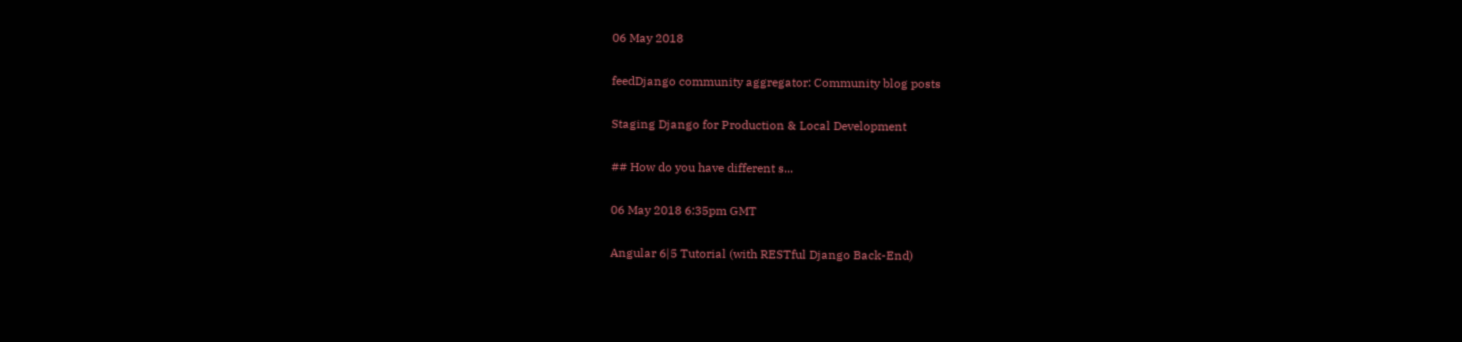06 May 2018

feedDjango community aggregator: Community blog posts

Staging Django for Production & Local Development

## How do you have different s...

06 May 2018 6:35pm GMT

Angular 6|5 Tutorial (with RESTful Django Back-End)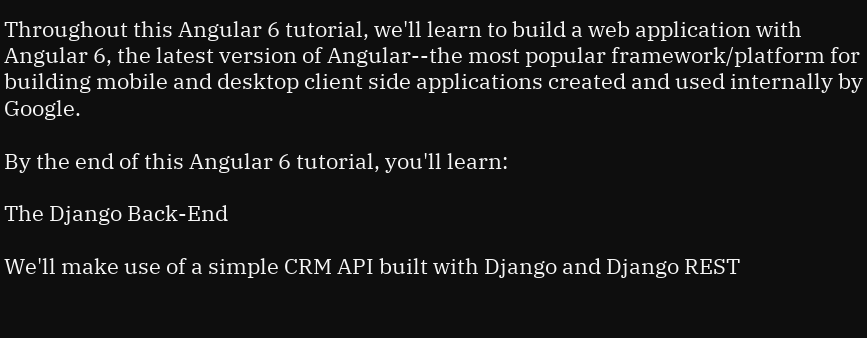Throughout this Angular 6 tutorial, we'll learn to build a web application with Angular 6, the latest version of Angular--the most popular framework/platform for building mobile and desktop client side applications created and used internally by Google.

By the end of this Angular 6 tutorial, you'll learn:

The Django Back-End

We'll make use of a simple CRM API built with Django and Django REST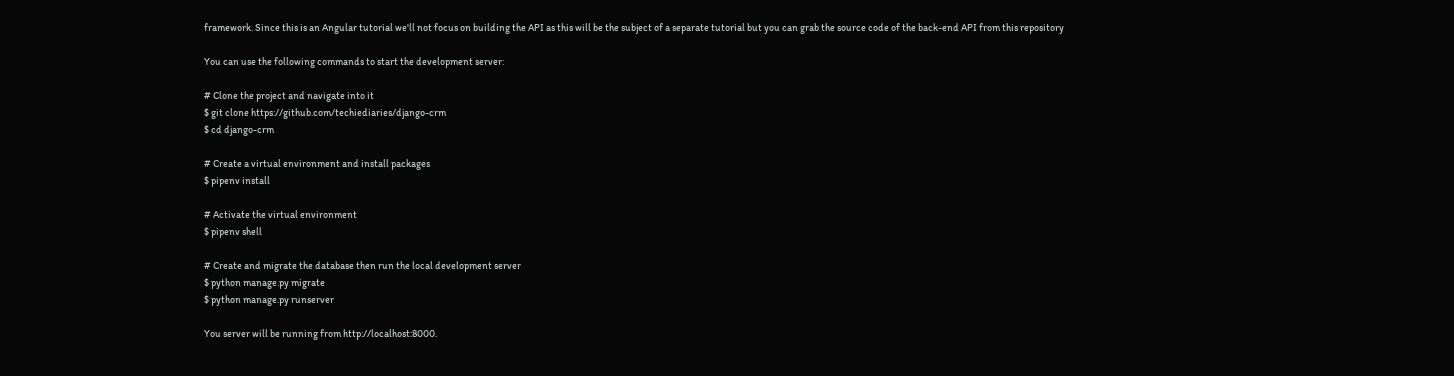framework. Since this is an Angular tutorial we'll not focus on building the API as this will be the subject of a separate tutorial but you can grab the source code of the back-end API from this repository

You can use the following commands to start the development server:

# Clone the project and navigate into it
$ git clone https://github.com/techiediaries/django-crm
$ cd django-crm

# Create a virtual environment and install packages
$ pipenv install

# Activate the virtual environment
$ pipenv shell

# Create and migrate the database then run the local development server
$ python manage.py migrate
$ python manage.py runserver

You server will be running from http://localhost:8000.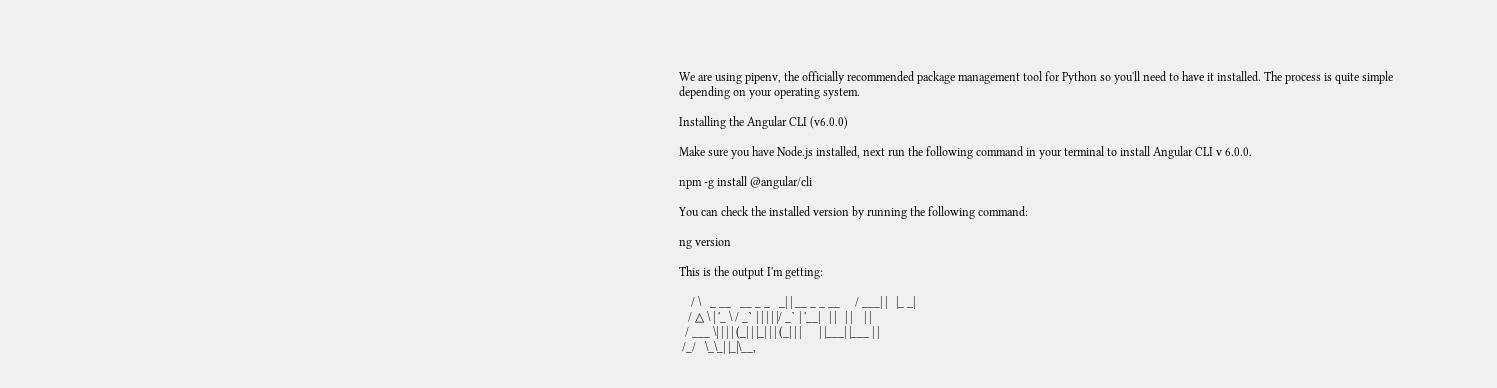We are using pipenv, the officially recommended package management tool for Python so you'll need to have it installed. The process is quite simple depending on your operating system.

Installing the Angular CLI (v6.0.0)

Make sure you have Node.js installed, next run the following command in your terminal to install Angular CLI v 6.0.0.

npm -g install @angular/cli

You can check the installed version by running the following command:

ng version

This is the output I'm getting:

    / \   _ __   __ _ _   _| | __ _ _ __     / ___| |   |_ _|
   / △ \ | '_ \ / _` | | | | |/ _` | '__|   | |   | |    | |
  / ___ \| | | | (_| | |_| | | (_| | |      | |___| |___ | |
 /_/   \_\_| |_|\__,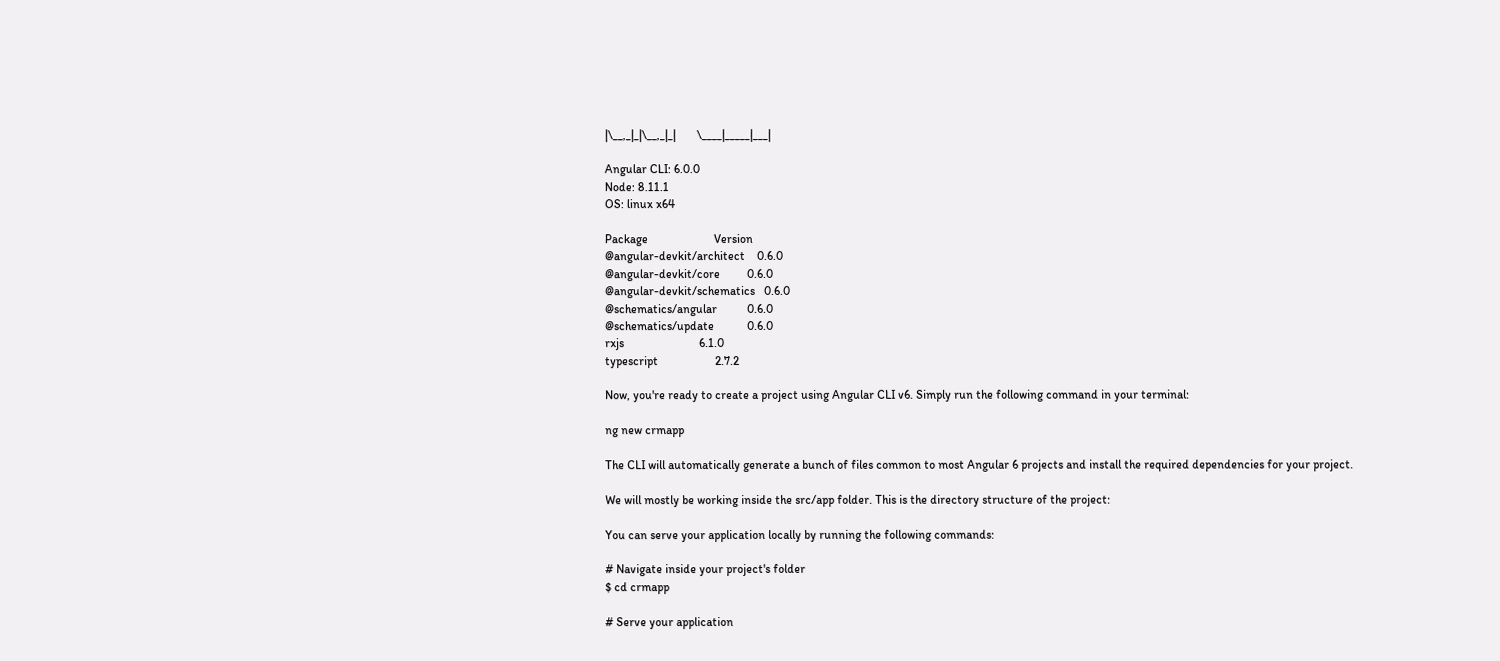|\__,_|_|\__,_|_|       \____|_____|___|

Angular CLI: 6.0.0
Node: 8.11.1
OS: linux x64

Package                      Version
@angular-devkit/architect    0.6.0
@angular-devkit/core         0.6.0
@angular-devkit/schematics   0.6.0
@schematics/angular          0.6.0
@schematics/update           0.6.0
rxjs                         6.1.0
typescript                   2.7.2

Now, you're ready to create a project using Angular CLI v6. Simply run the following command in your terminal:

ng new crmapp

The CLI will automatically generate a bunch of files common to most Angular 6 projects and install the required dependencies for your project.

We will mostly be working inside the src/app folder. This is the directory structure of the project:

You can serve your application locally by running the following commands:

# Navigate inside your project's folder
$ cd crmapp

# Serve your application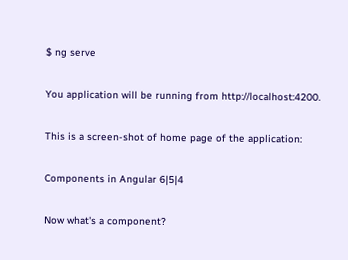$ ng serve

You application will be running from http://localhost:4200.

This is a screen-shot of home page of the application:

Components in Angular 6|5|4

Now what's a component?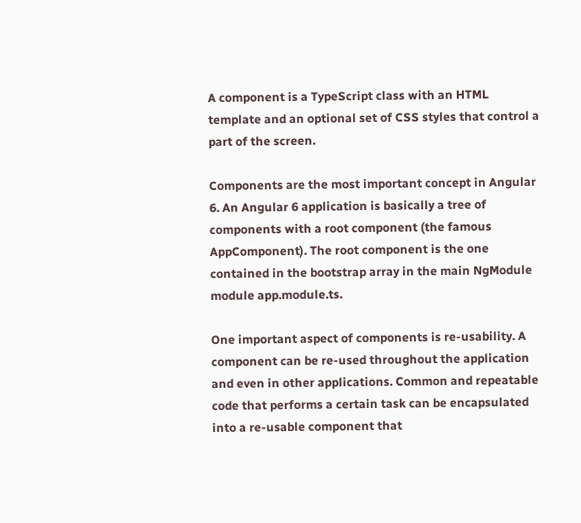A component is a TypeScript class with an HTML template and an optional set of CSS styles that control a part of the screen.

Components are the most important concept in Angular 6. An Angular 6 application is basically a tree of components with a root component (the famous AppComponent). The root component is the one contained in the bootstrap array in the main NgModule module app.module.ts.

One important aspect of components is re-usability. A component can be re-used throughout the application and even in other applications. Common and repeatable code that performs a certain task can be encapsulated into a re-usable component that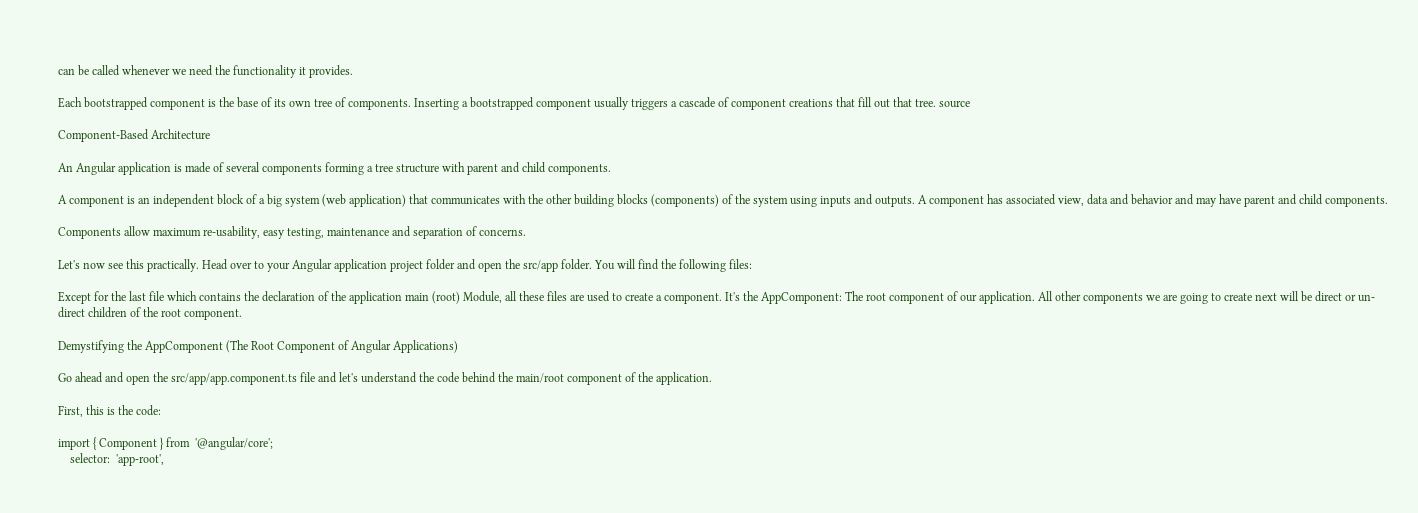can be called whenever we need the functionality it provides.

Each bootstrapped component is the base of its own tree of components. Inserting a bootstrapped component usually triggers a cascade of component creations that fill out that tree. source

Component-Based Architecture

An Angular application is made of several components forming a tree structure with parent and child components.

A component is an independent block of a big system (web application) that communicates with the other building blocks (components) of the system using inputs and outputs. A component has associated view, data and behavior and may have parent and child components.

Components allow maximum re-usability, easy testing, maintenance and separation of concerns.

Let's now see this practically. Head over to your Angular application project folder and open the src/app folder. You will find the following files:

Except for the last file which contains the declaration of the application main (root) Module, all these files are used to create a component. It's the AppComponent: The root component of our application. All other components we are going to create next will be direct or un-direct children of the root component.

Demystifying the AppComponent (The Root Component of Angular Applications)

Go ahead and open the src/app/app.component.ts file and let's understand the code behind the main/root component of the application.

First, this is the code:

import { Component } from  '@angular/core';
    selector:  'app-root',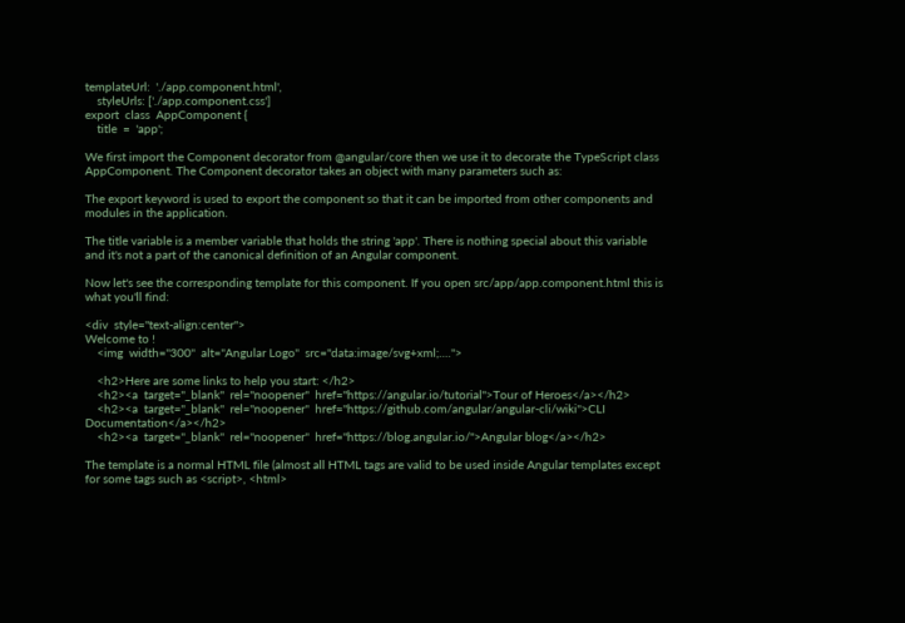templateUrl:  './app.component.html',
    styleUrls: ['./app.component.css']
export  class  AppComponent {
    title  =  'app';

We first import the Component decorator from @angular/core then we use it to decorate the TypeScript class AppComponent. The Component decorator takes an object with many parameters such as:

The export keyword is used to export the component so that it can be imported from other components and modules in the application.

The title variable is a member variable that holds the string 'app'. There is nothing special about this variable and it's not a part of the canonical definition of an Angular component.

Now let's see the corresponding template for this component. If you open src/app/app.component.html this is what you'll find:

<div  style="text-align:center">
Welcome to !
    <img  width="300"  alt="Angular Logo"  src="data:image/svg+xml;....">

    <h2>Here are some links to help you start: </h2>
    <h2><a  target="_blank"  rel="noopener"  href="https://angular.io/tutorial">Tour of Heroes</a></h2>
    <h2><a  target="_blank"  rel="noopener"  href="https://github.com/angular/angular-cli/wiki">CLI Documentation</a></h2>
    <h2><a  target="_blank"  rel="noopener"  href="https://blog.angular.io/">Angular blog</a></h2>

The template is a normal HTML file (almost all HTML tags are valid to be used inside Angular templates except for some tags such as <script>, <html>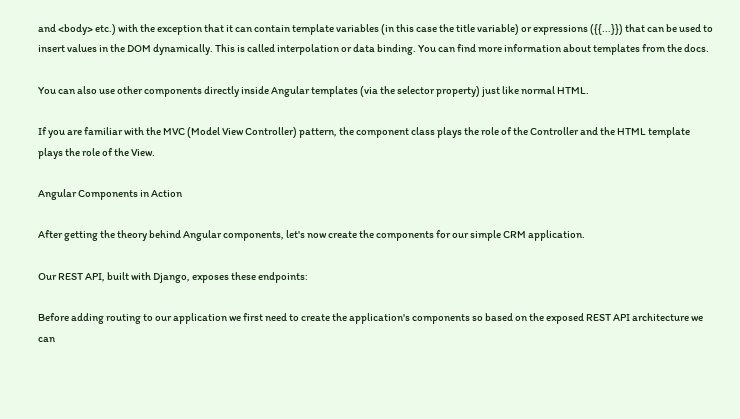and <body> etc.) with the exception that it can contain template variables (in this case the title variable) or expressions ({{...}}) that can be used to insert values in the DOM dynamically. This is called interpolation or data binding. You can find more information about templates from the docs.

You can also use other components directly inside Angular templates (via the selector property) just like normal HTML.

If you are familiar with the MVC (Model View Controller) pattern, the component class plays the role of the Controller and the HTML template plays the role of the View.

Angular Components in Action

After getting the theory behind Angular components, let's now create the components for our simple CRM application.

Our REST API, built with Django, exposes these endpoints:

Before adding routing to our application we first need to create the application's components so based on the exposed REST API architecture we can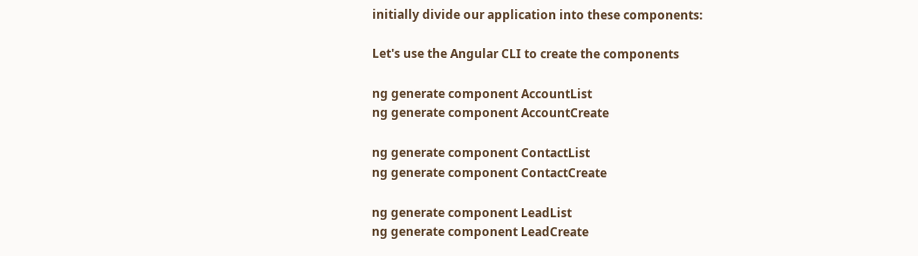initially divide our application into these components:

Let's use the Angular CLI to create the components

ng generate component AccountList
ng generate component AccountCreate

ng generate component ContactList
ng generate component ContactCreate

ng generate component LeadList
ng generate component LeadCreate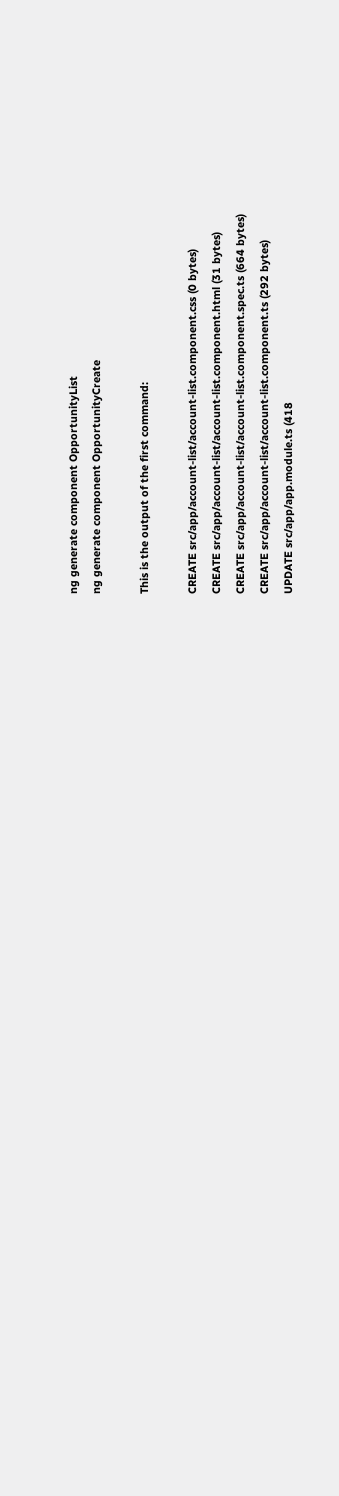ng generate component OpportunityList
ng generate component OpportunityCreate

This is the output of the first command:

CREATE src/app/account-list/account-list.component.css (0 bytes)
CREATE src/app/account-list/account-list.component.html (31 bytes)
CREATE src/app/account-list/account-list.component.spec.ts (664 bytes)
CREATE src/app/account-list/account-list.component.ts (292 bytes)
UPDATE src/app/app.module.ts (418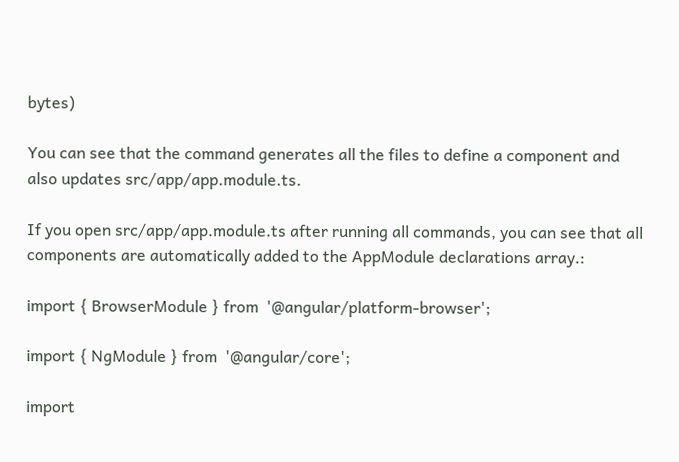bytes)

You can see that the command generates all the files to define a component and also updates src/app/app.module.ts.

If you open src/app/app.module.ts after running all commands, you can see that all components are automatically added to the AppModule declarations array.:

import { BrowserModule } from  '@angular/platform-browser';

import { NgModule } from  '@angular/core';

import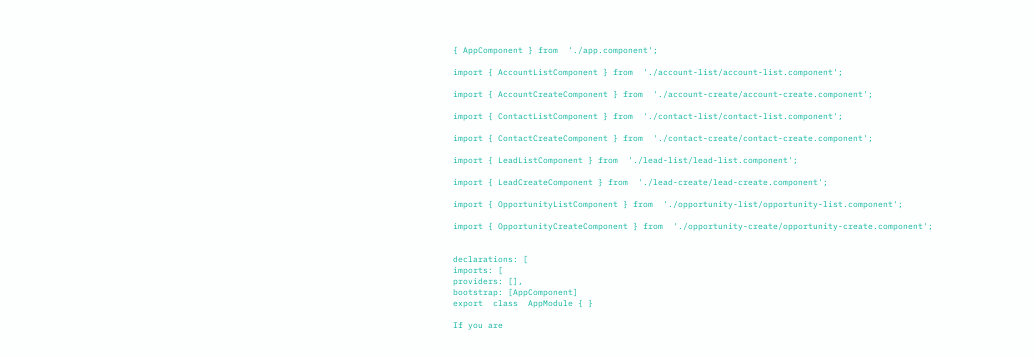{ AppComponent } from  './app.component';

import { AccountListComponent } from  './account-list/account-list.component';

import { AccountCreateComponent } from  './account-create/account-create.component';

import { ContactListComponent } from  './contact-list/contact-list.component';

import { ContactCreateComponent } from  './contact-create/contact-create.component';

import { LeadListComponent } from  './lead-list/lead-list.component';

import { LeadCreateComponent } from  './lead-create/lead-create.component';

import { OpportunityListComponent } from  './opportunity-list/opportunity-list.component';

import { OpportunityCreateComponent } from  './opportunity-create/opportunity-create.component';


declarations: [
imports: [
providers: [],
bootstrap: [AppComponent]
export  class  AppModule { }

If you are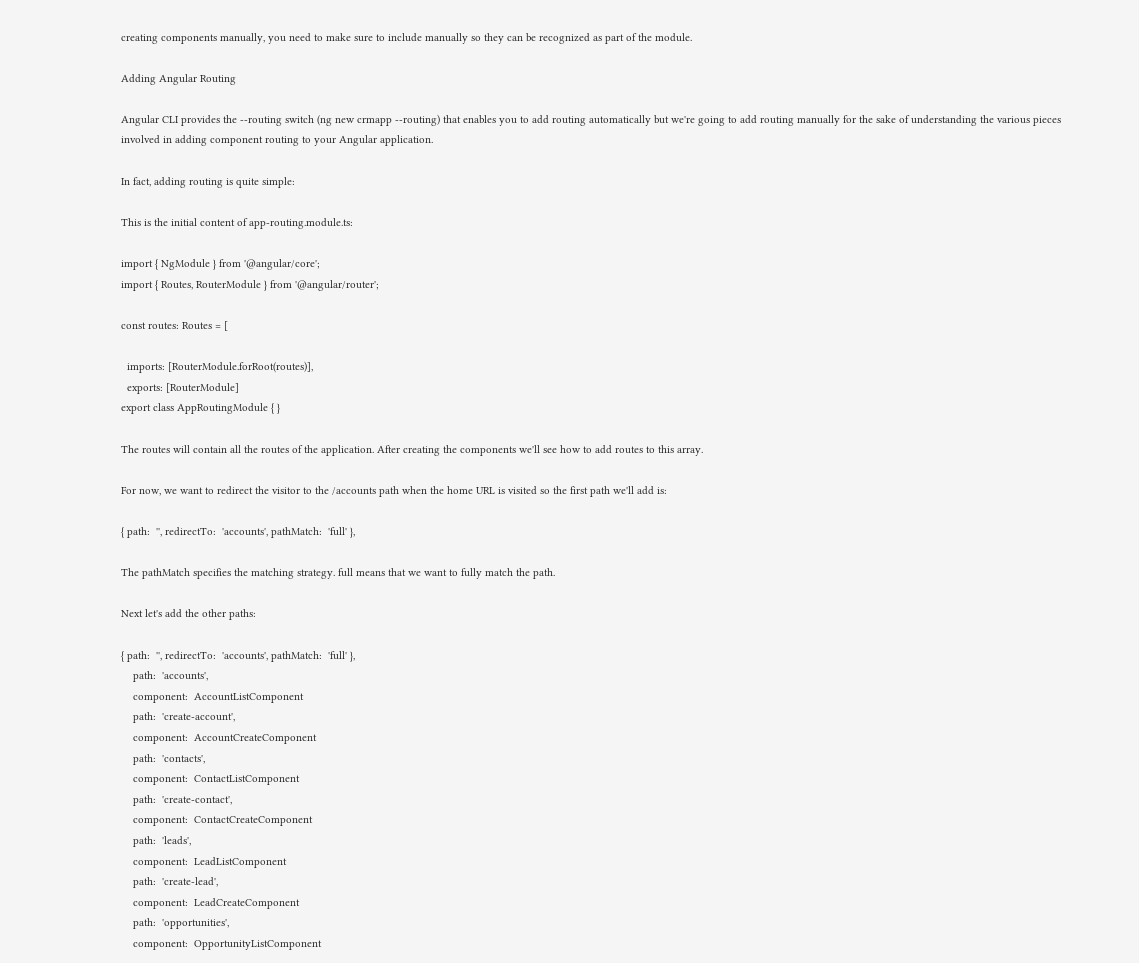creating components manually, you need to make sure to include manually so they can be recognized as part of the module.

Adding Angular Routing

Angular CLI provides the --routing switch (ng new crmapp --routing) that enables you to add routing automatically but we're going to add routing manually for the sake of understanding the various pieces involved in adding component routing to your Angular application.

In fact, adding routing is quite simple:

This is the initial content of app-routing.module.ts:

import { NgModule } from '@angular/core';
import { Routes, RouterModule } from '@angular/router';

const routes: Routes = [

  imports: [RouterModule.forRoot(routes)],
  exports: [RouterModule]
export class AppRoutingModule { }

The routes will contain all the routes of the application. After creating the components we'll see how to add routes to this array.

For now, we want to redirect the visitor to the /accounts path when the home URL is visited so the first path we'll add is:

{ path:  '', redirectTo:  'accounts', pathMatch:  'full' },

The pathMatch specifies the matching strategy. full means that we want to fully match the path.

Next let's add the other paths:

{ path:  '', redirectTo:  'accounts', pathMatch:  'full' },
    path:  'accounts',
    component:  AccountListComponent
    path:  'create-account',
    component:  AccountCreateComponent
    path:  'contacts',
    component:  ContactListComponent
    path:  'create-contact',
    component:  ContactCreateComponent
    path:  'leads',
    component:  LeadListComponent
    path:  'create-lead',
    component:  LeadCreateComponent
    path:  'opportunities',
    component:  OpportunityListComponent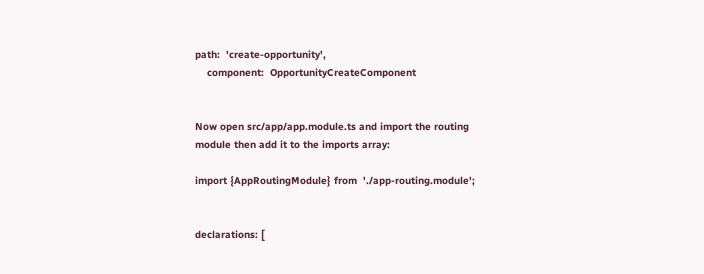path:  'create-opportunity',
    component:  OpportunityCreateComponent


Now open src/app/app.module.ts and import the routing module then add it to the imports array:

import {AppRoutingModule} from  './app-routing.module';


declarations: [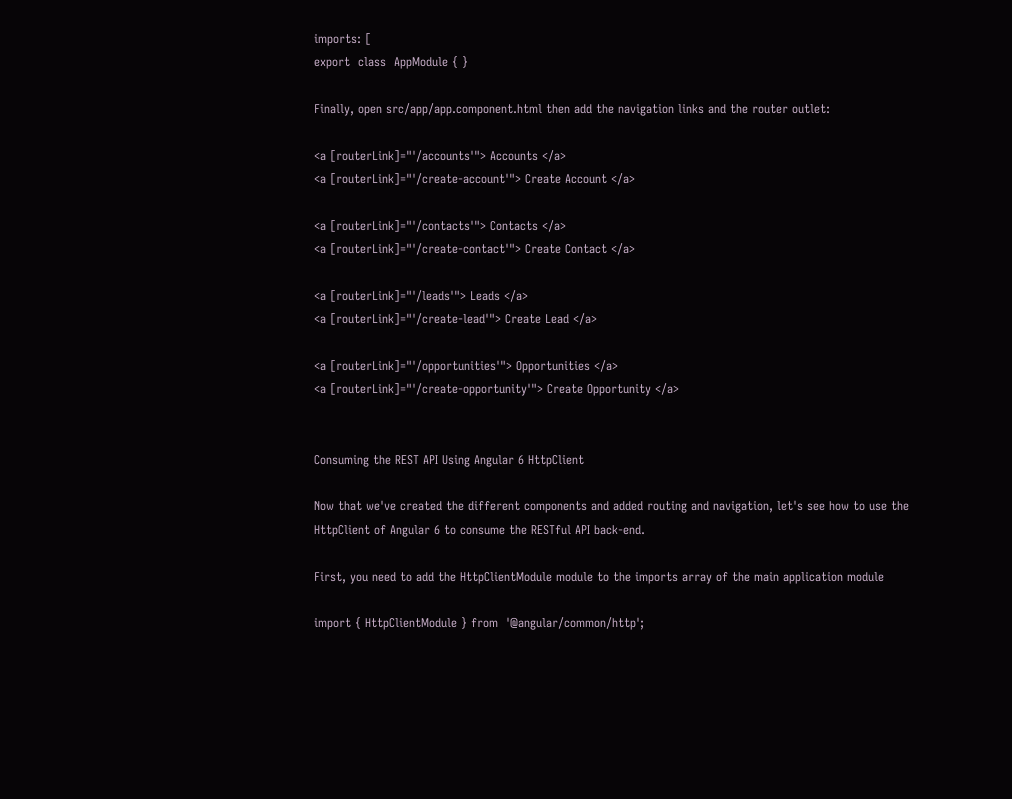imports: [
export  class  AppModule { }

Finally, open src/app/app.component.html then add the navigation links and the router outlet:

<a [routerLink]="'/accounts'"> Accounts </a>
<a [routerLink]="'/create-account'"> Create Account </a>

<a [routerLink]="'/contacts'"> Contacts </a>
<a [routerLink]="'/create-contact'"> Create Contact </a>

<a [routerLink]="'/leads'"> Leads </a>
<a [routerLink]="'/create-lead'"> Create Lead </a>

<a [routerLink]="'/opportunities'"> Opportunities </a>
<a [routerLink]="'/create-opportunity'"> Create Opportunity </a>


Consuming the REST API Using Angular 6 HttpClient

Now that we've created the different components and added routing and navigation, let's see how to use the HttpClient of Angular 6 to consume the RESTful API back-end.

First, you need to add the HttpClientModule module to the imports array of the main application module

import { HttpClientModule } from  '@angular/common/http';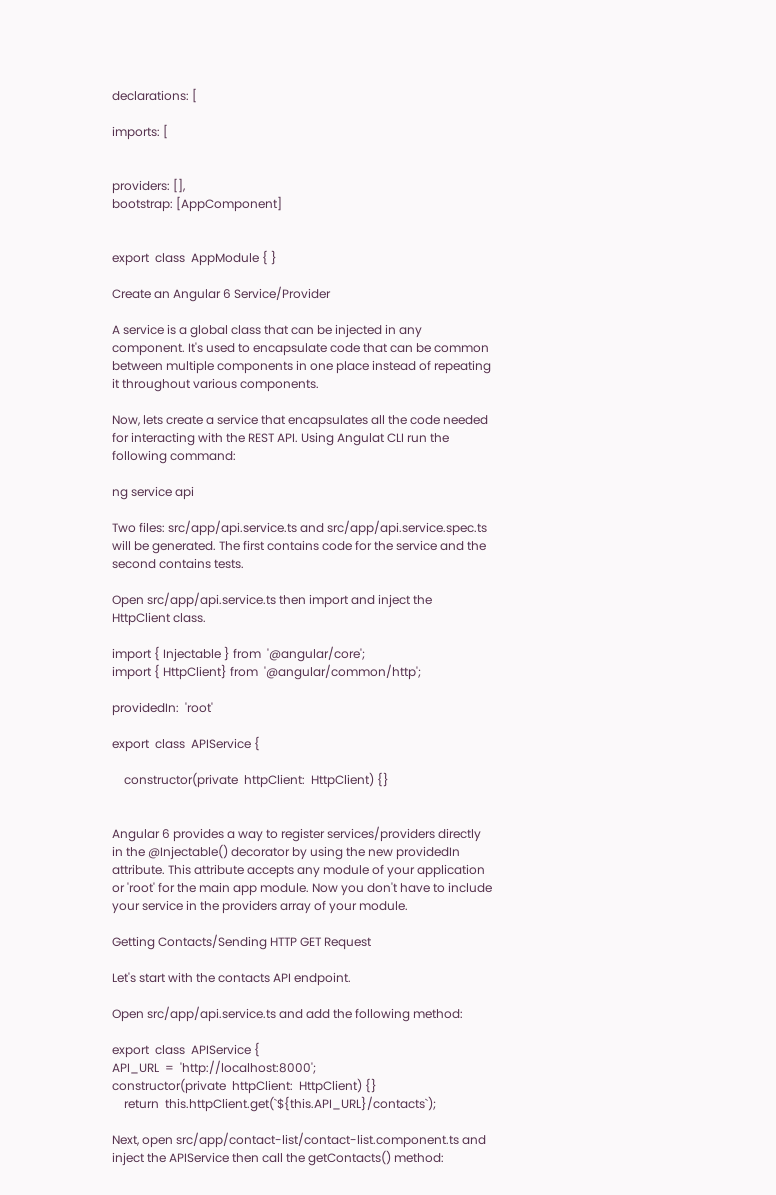declarations: [

imports: [


providers: [],
bootstrap: [AppComponent]


export  class  AppModule { }

Create an Angular 6 Service/Provider

A service is a global class that can be injected in any component. It's used to encapsulate code that can be common between multiple components in one place instead of repeating it throughout various components.

Now, lets create a service that encapsulates all the code needed for interacting with the REST API. Using Angulat CLI run the following command:

ng service api

Two files: src/app/api.service.ts and src/app/api.service.spec.ts will be generated. The first contains code for the service and the second contains tests.

Open src/app/api.service.ts then import and inject the HttpClient class.

import { Injectable } from  '@angular/core';
import { HttpClient} from  '@angular/common/http';

providedIn:  'root'

export  class  APIService {

    constructor(private  httpClient:  HttpClient) {}


Angular 6 provides a way to register services/providers directly in the @Injectable() decorator by using the new providedIn attribute. This attribute accepts any module of your application or 'root' for the main app module. Now you don't have to include your service in the providers array of your module.

Getting Contacts/Sending HTTP GET Request

Let's start with the contacts API endpoint.

Open src/app/api.service.ts and add the following method:

export  class  APIService {
API_URL  =  'http://localhost:8000';
constructor(private  httpClient:  HttpClient) {}
    return  this.httpClient.get(`${this.API_URL}/contacts`);

Next, open src/app/contact-list/contact-list.component.ts and inject the APIService then call the getContacts() method: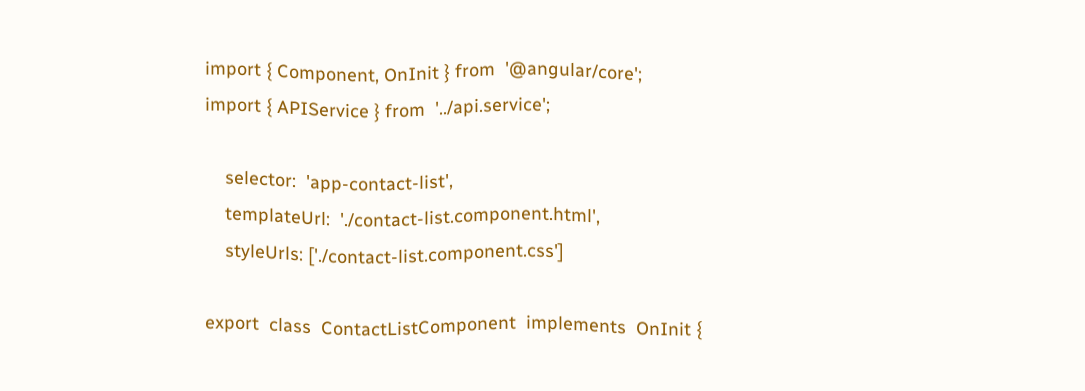import { Component, OnInit } from  '@angular/core';
import { APIService } from  '../api.service';

    selector:  'app-contact-list',
    templateUrl:  './contact-list.component.html',
    styleUrls: ['./contact-list.component.css']

export  class  ContactListComponent  implements  OnInit {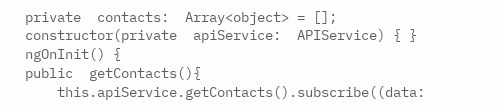private  contacts:  Array<object> = [];
constructor(private  apiService:  APIService) { }
ngOnInit() {
public  getContacts(){
    this.apiService.getContacts().subscribe((data: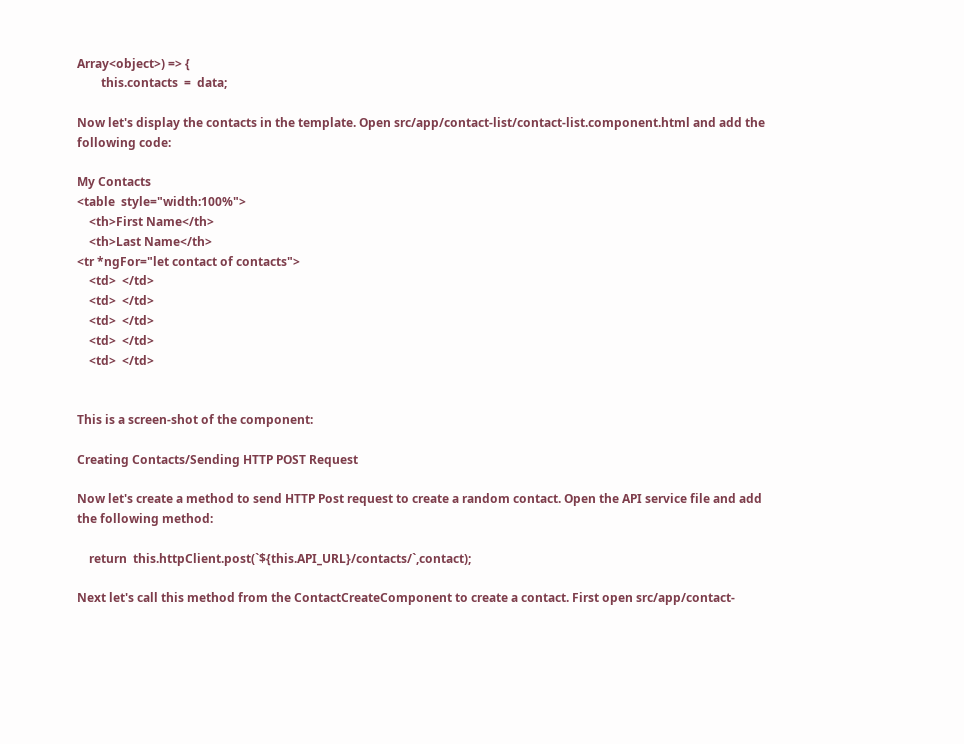Array<object>) => {
        this.contacts  =  data;

Now let's display the contacts in the template. Open src/app/contact-list/contact-list.component.html and add the following code:

My Contacts
<table  style="width:100%">
    <th>First Name</th>
    <th>Last Name</th>
<tr *ngFor="let contact of contacts">
    <td>  </td>
    <td>  </td>
    <td>  </td>
    <td>  </td>
    <td>  </td>


This is a screen-shot of the component:

Creating Contacts/Sending HTTP POST Request

Now let's create a method to send HTTP Post request to create a random contact. Open the API service file and add the following method:

    return  this.httpClient.post(`${this.API_URL}/contacts/`,contact);

Next let's call this method from the ContactCreateComponent to create a contact. First open src/app/contact-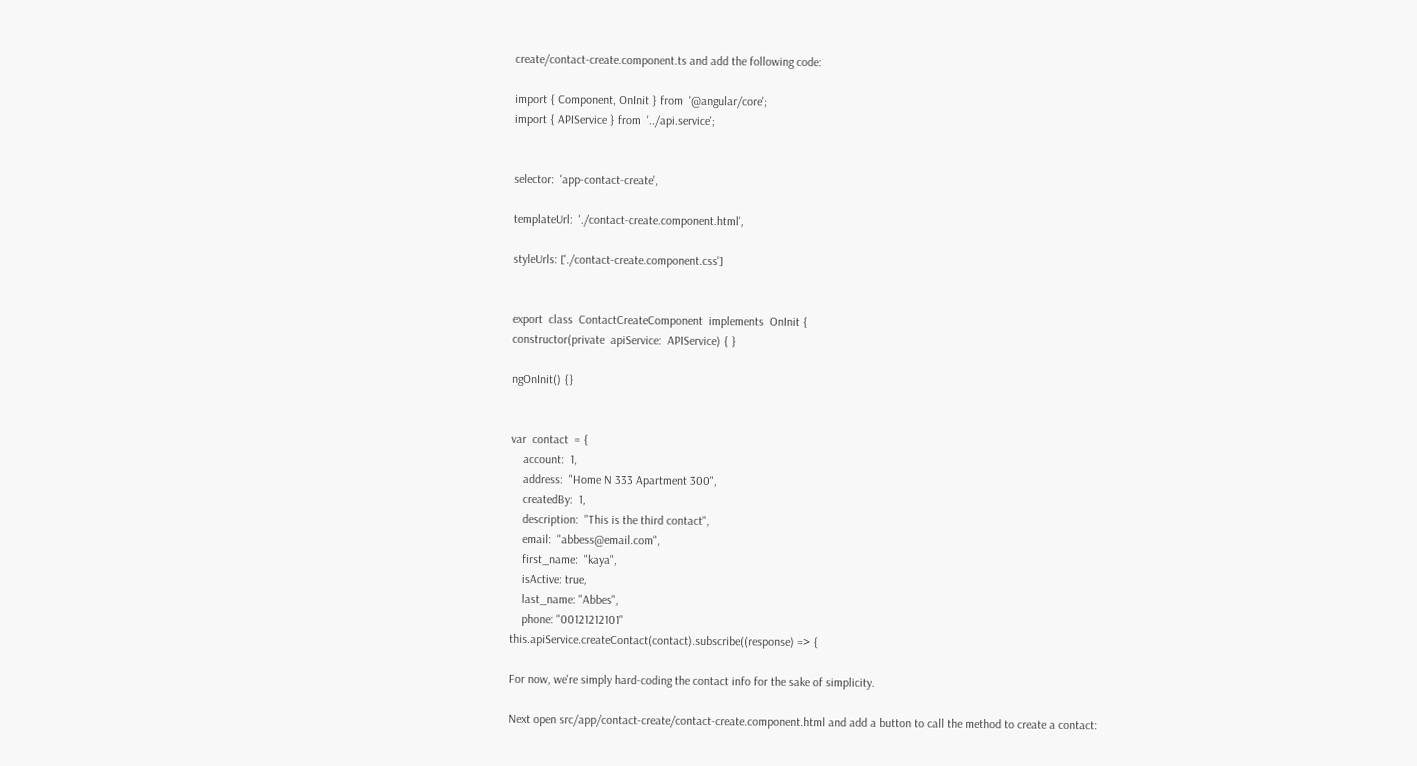create/contact-create.component.ts and add the following code:

import { Component, OnInit } from  '@angular/core';
import { APIService } from  '../api.service';


selector:  'app-contact-create',

templateUrl:  './contact-create.component.html',

styleUrls: ['./contact-create.component.css']


export  class  ContactCreateComponent  implements  OnInit {
constructor(private  apiService:  APIService) { }

ngOnInit() {}


var  contact  = {
    account:  1,
    address:  "Home N 333 Apartment 300",
    createdBy:  1,
    description:  "This is the third contact",
    email:  "abbess@email.com",
    first_name:  "kaya",
    isActive: true,
    last_name: "Abbes",
    phone: "00121212101"
this.apiService.createContact(contact).subscribe((response) => {

For now, we're simply hard-coding the contact info for the sake of simplicity.

Next open src/app/contact-create/contact-create.component.html and add a button to call the method to create a contact: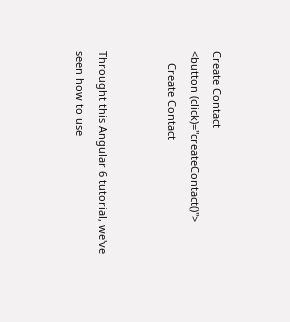Create Contact
<button (click)="createContact()">
    Create Contact


Throught this Angular 6 tutorial, we've seen how to use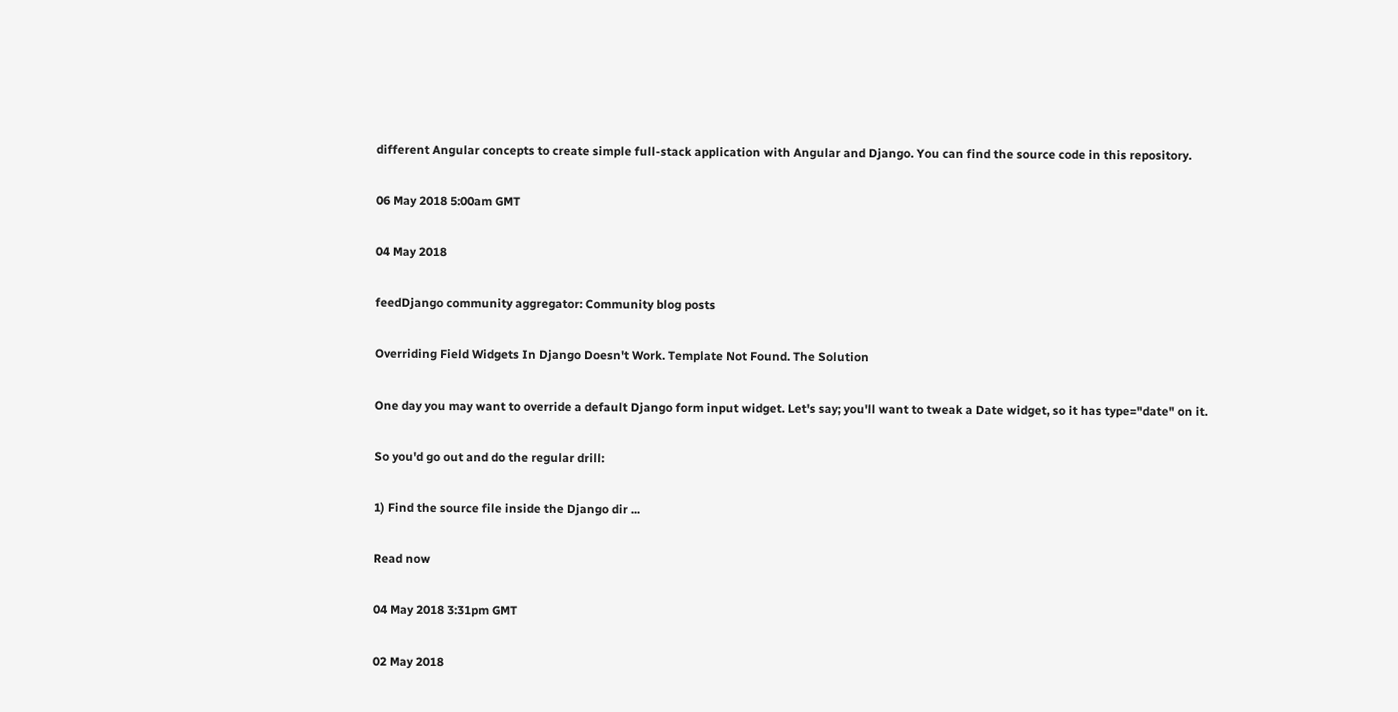different Angular concepts to create simple full-stack application with Angular and Django. You can find the source code in this repository.

06 May 2018 5:00am GMT

04 May 2018

feedDjango community aggregator: Community blog posts

Overriding Field Widgets In Django Doesn't Work. Template Not Found. The Solution

One day you may want to override a default Django form input widget. Let's say; you'll want to tweak a Date widget, so it has type="date" on it.

So you'd go out and do the regular drill:

1) Find the source file inside the Django dir ...

Read now

04 May 2018 3:31pm GMT

02 May 2018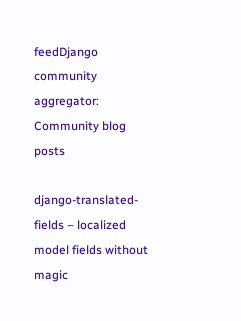feedDjango community aggregator: Community blog posts

django-translated-fields – localized model fields without magic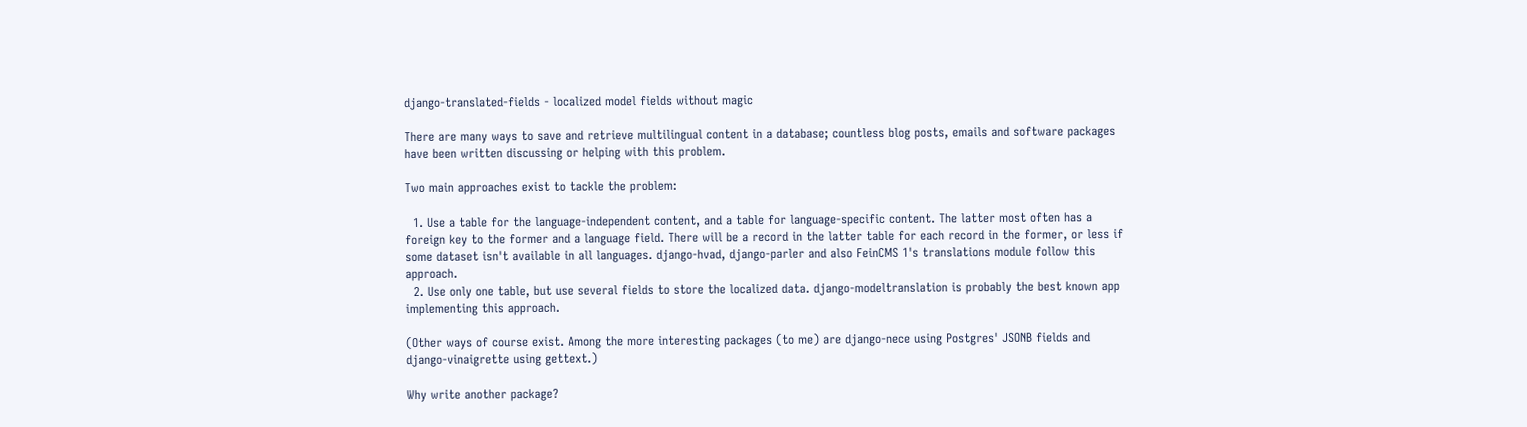django-translated-fields - localized model fields without magic

There are many ways to save and retrieve multilingual content in a database; countless blog posts, emails and software packages have been written discussing or helping with this problem.

Two main approaches exist to tackle the problem:

  1. Use a table for the language-independent content, and a table for language-specific content. The latter most often has a foreign key to the former and a language field. There will be a record in the latter table for each record in the former, or less if some dataset isn't available in all languages. django-hvad, django-parler and also FeinCMS 1's translations module follow this approach.
  2. Use only one table, but use several fields to store the localized data. django-modeltranslation is probably the best known app implementing this approach.

(Other ways of course exist. Among the more interesting packages (to me) are django-nece using Postgres' JSONB fields and django-vinaigrette using gettext.)

Why write another package?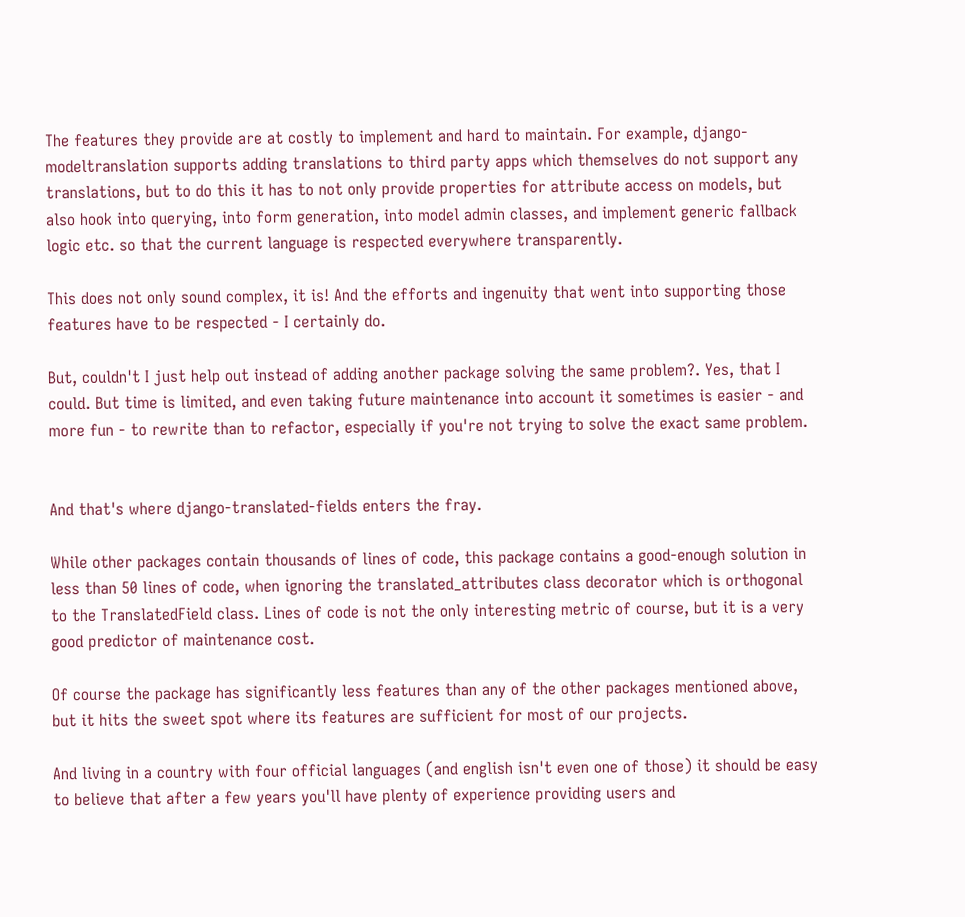The features they provide are at costly to implement and hard to maintain. For example, django-modeltranslation supports adding translations to third party apps which themselves do not support any translations, but to do this it has to not only provide properties for attribute access on models, but also hook into querying, into form generation, into model admin classes, and implement generic fallback logic etc. so that the current language is respected everywhere transparently.

This does not only sound complex, it is! And the efforts and ingenuity that went into supporting those features have to be respected - I certainly do.

But, couldn't I just help out instead of adding another package solving the same problem?. Yes, that I could. But time is limited, and even taking future maintenance into account it sometimes is easier - and more fun - to rewrite than to refactor, especially if you're not trying to solve the exact same problem.


And that's where django-translated-fields enters the fray.

While other packages contain thousands of lines of code, this package contains a good-enough solution in less than 50 lines of code, when ignoring the translated_attributes class decorator which is orthogonal to the TranslatedField class. Lines of code is not the only interesting metric of course, but it is a very good predictor of maintenance cost.

Of course the package has significantly less features than any of the other packages mentioned above, but it hits the sweet spot where its features are sufficient for most of our projects.

And living in a country with four official languages (and english isn't even one of those) it should be easy to believe that after a few years you'll have plenty of experience providing users and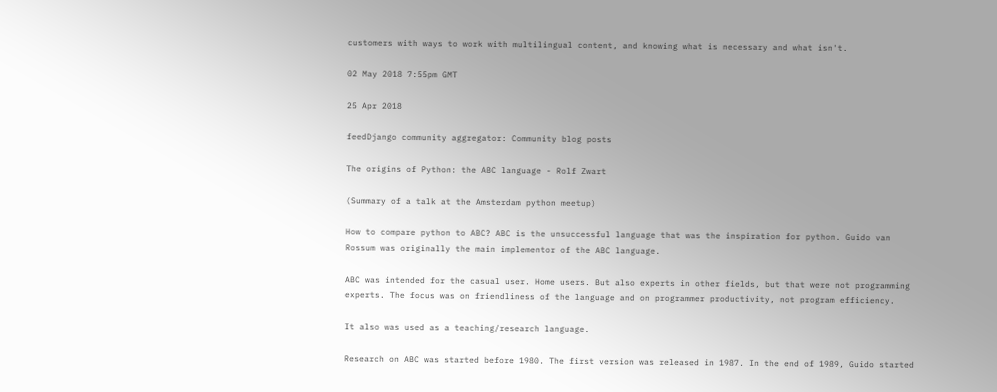customers with ways to work with multilingual content, and knowing what is necessary and what isn't.

02 May 2018 7:55pm GMT

25 Apr 2018

feedDjango community aggregator: Community blog posts

The origins of Python: the ABC language - Rolf Zwart

(Summary of a talk at the Amsterdam python meetup)

How to compare python to ABC? ABC is the unsuccessful language that was the inspiration for python. Guido van Rossum was originally the main implementor of the ABC language.

ABC was intended for the casual user. Home users. But also experts in other fields, but that were not programming experts. The focus was on friendliness of the language and on programmer productivity, not program efficiency.

It also was used as a teaching/research language.

Research on ABC was started before 1980. The first version was released in 1987. In the end of 1989, Guido started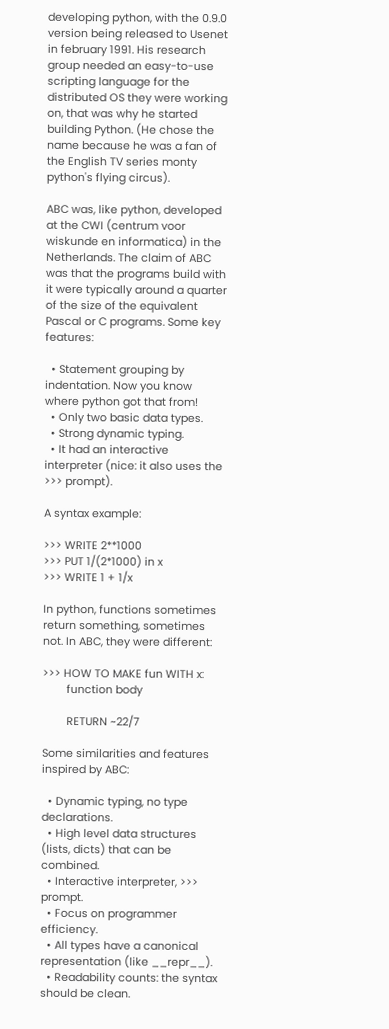developing python, with the 0.9.0 version being released to Usenet in february 1991. His research group needed an easy-to-use scripting language for the distributed OS they were working on, that was why he started building Python. (He chose the name because he was a fan of the English TV series monty python's flying circus).

ABC was, like python, developed at the CWI (centrum voor wiskunde en informatica) in the Netherlands. The claim of ABC was that the programs build with it were typically around a quarter of the size of the equivalent Pascal or C programs. Some key features:

  • Statement grouping by indentation. Now you know where python got that from!
  • Only two basic data types.
  • Strong dynamic typing.
  • It had an interactive interpreter (nice: it also uses the >>> prompt).

A syntax example:

>>> WRITE 2**1000
>>> PUT 1/(2*1000) in x
>>> WRITE 1 + 1/x

In python, functions sometimes return something, sometimes not. In ABC, they were different:

>>> HOW TO MAKE fun WITH x:
        function body

        RETURN ~22/7

Some similarities and features inspired by ABC:

  • Dynamic typing, no type declarations.
  • High level data structures (lists, dicts) that can be combined.
  • Interactive interpreter, >>> prompt.
  • Focus on programmer efficiency.
  • All types have a canonical representation (like __repr__).
  • Readability counts: the syntax should be clean.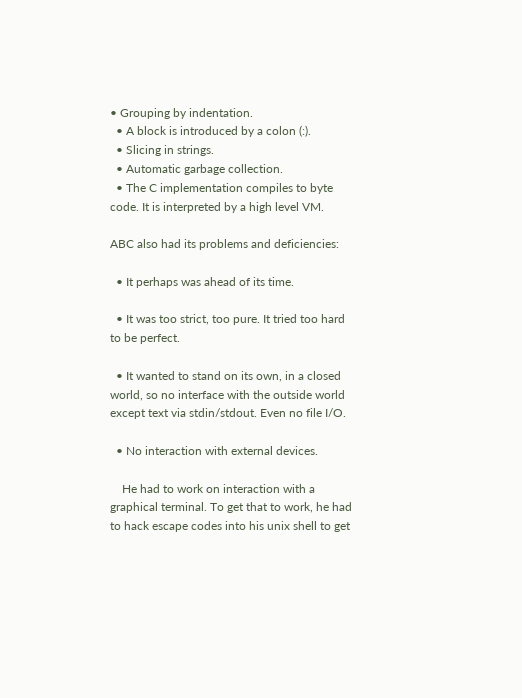• Grouping by indentation.
  • A block is introduced by a colon (:).
  • Slicing in strings.
  • Automatic garbage collection.
  • The C implementation compiles to byte code. It is interpreted by a high level VM.

ABC also had its problems and deficiencies:

  • It perhaps was ahead of its time.

  • It was too strict, too pure. It tried too hard to be perfect.

  • It wanted to stand on its own, in a closed world, so no interface with the outside world except text via stdin/stdout. Even no file I/O.

  • No interaction with external devices.

    He had to work on interaction with a graphical terminal. To get that to work, he had to hack escape codes into his unix shell to get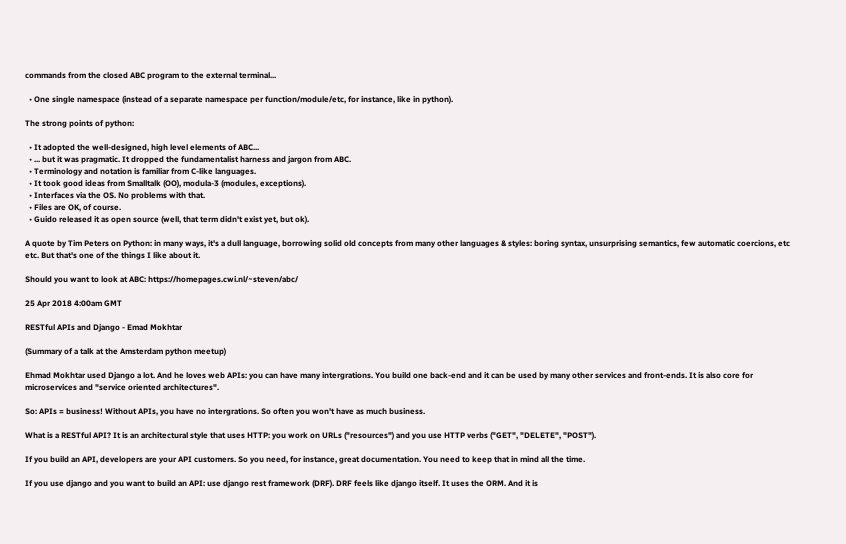commands from the closed ABC program to the external terminal...

  • One single namespace (instead of a separate namespace per function/module/etc, for instance, like in python).

The strong points of python:

  • It adopted the well-designed, high level elements of ABC...
  • ... but it was pragmatic. It dropped the fundamentalist harness and jargon from ABC.
  • Terminology and notation is familiar from C-like languages.
  • It took good ideas from Smalltalk (OO), modula-3 (modules, exceptions).
  • Interfaces via the OS. No problems with that.
  • Files are OK, of course.
  • Guido released it as open source (well, that term didn't exist yet, but ok).

A quote by Tim Peters on Python: in many ways, it's a dull language, borrowing solid old concepts from many other languages & styles: boring syntax, unsurprising semantics, few automatic coercions, etc etc. But that's one of the things I like about it.

Should you want to look at ABC: https://homepages.cwi.nl/~steven/abc/

25 Apr 2018 4:00am GMT

RESTful APIs and Django - Emad Mokhtar

(Summary of a talk at the Amsterdam python meetup)

Ehmad Mokhtar used Django a lot. And he loves web APIs: you can have many intergrations. You build one back-end and it can be used by many other services and front-ends. It is also core for microservices and "service oriented architectures".

So: APIs = business! Without APIs, you have no intergrations. So often you won't have as much business.

What is a RESTful API? It is an architectural style that uses HTTP: you work on URLs ("resources") and you use HTTP verbs ("GET", "DELETE", "POST").

If you build an API, developers are your API customers. So you need, for instance, great documentation. You need to keep that in mind all the time.

If you use django and you want to build an API: use django rest framework (DRF). DRF feels like django itself. It uses the ORM. And it is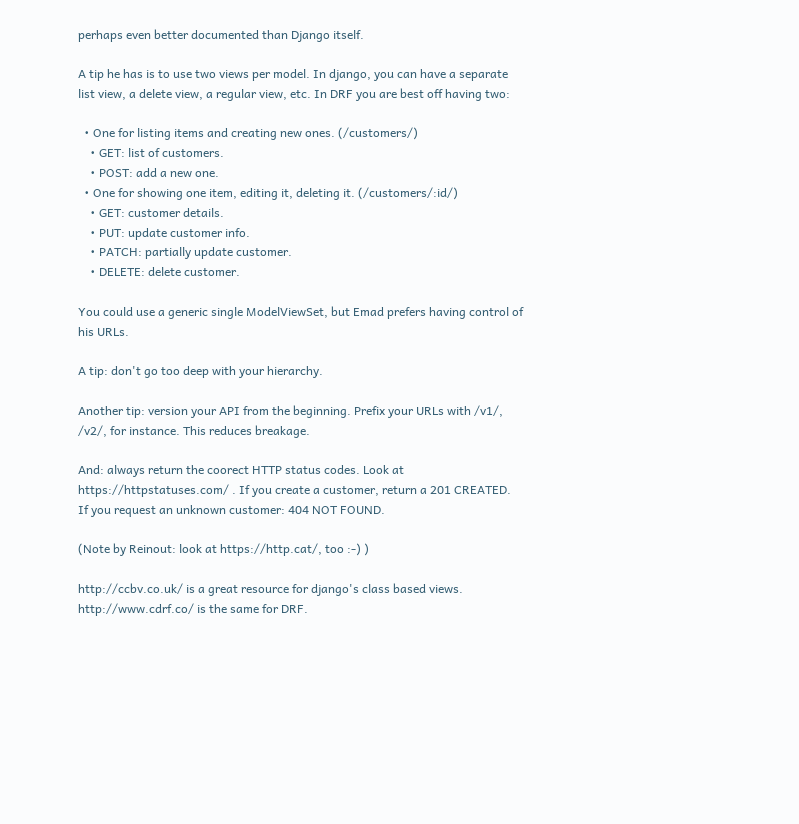perhaps even better documented than Django itself.

A tip he has is to use two views per model. In django, you can have a separate list view, a delete view, a regular view, etc. In DRF you are best off having two:

  • One for listing items and creating new ones. (/customers/)
    • GET: list of customers.
    • POST: add a new one.
  • One for showing one item, editing it, deleting it. (/customers/:id/)
    • GET: customer details.
    • PUT: update customer info.
    • PATCH: partially update customer.
    • DELETE: delete customer.

You could use a generic single ModelViewSet, but Emad prefers having control of his URLs.

A tip: don't go too deep with your hierarchy.

Another tip: version your API from the beginning. Prefix your URLs with /v1/, /v2/, for instance. This reduces breakage.

And: always return the coorect HTTP status codes. Look at https://httpstatuses.com/ . If you create a customer, return a 201 CREATED. If you request an unknown customer: 404 NOT FOUND.

(Note by Reinout: look at https://http.cat/, too :-) )

http://ccbv.co.uk/ is a great resource for django's class based views. http://www.cdrf.co/ is the same for DRF.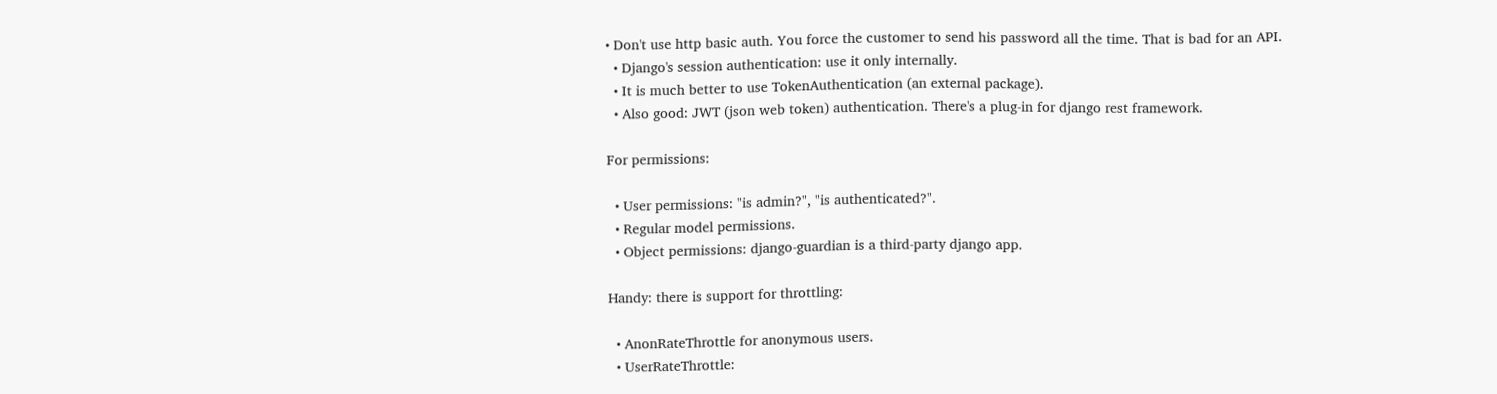• Don't use http basic auth. You force the customer to send his password all the time. That is bad for an API.
  • Django's session authentication: use it only internally.
  • It is much better to use TokenAuthentication (an external package).
  • Also good: JWT (json web token) authentication. There's a plug-in for django rest framework.

For permissions:

  • User permissions: "is admin?", "is authenticated?".
  • Regular model permissions.
  • Object permissions: django-guardian is a third-party django app.

Handy: there is support for throttling:

  • AnonRateThrottle for anonymous users.
  • UserRateThrottle: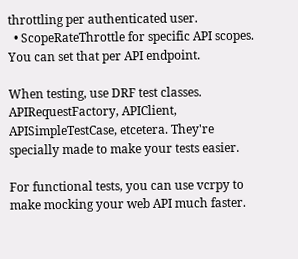throttling per authenticated user.
  • ScopeRateThrottle for specific API scopes. You can set that per API endpoint.

When testing, use DRF test classes. APIRequestFactory, APIClient, APISimpleTestCase, etcetera. They're specially made to make your tests easier.

For functional tests, you can use vcrpy to make mocking your web API much faster.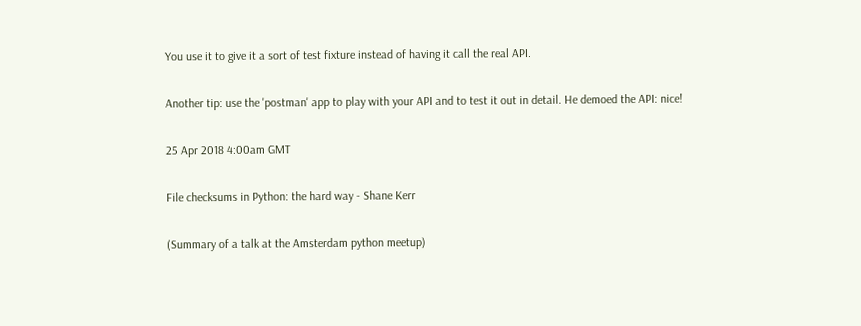You use it to give it a sort of test fixture instead of having it call the real API.

Another tip: use the 'postman' app to play with your API and to test it out in detail. He demoed the API: nice!

25 Apr 2018 4:00am GMT

File checksums in Python: the hard way - Shane Kerr

(Summary of a talk at the Amsterdam python meetup)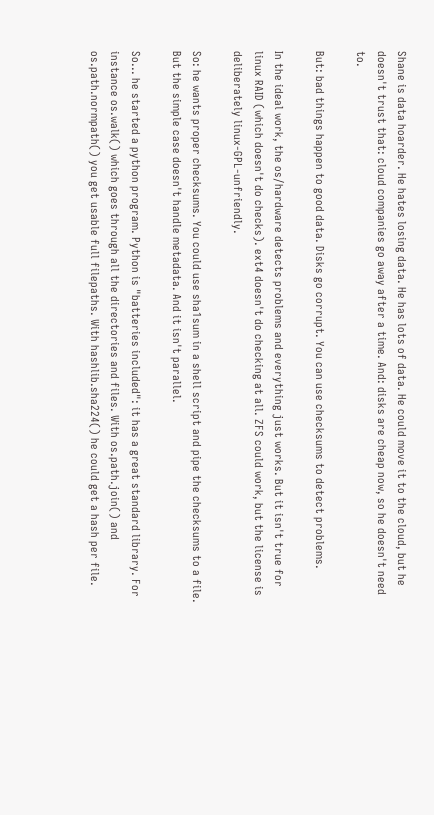Shane is data hoarder. He hates losing data. He has lots of data. He could move it to the cloud, but he doesn't trust that: cloud companies go away after a time. And: disks are cheap now, so he doesn't need to.

But: bad things happen to good data. Disks go corrupt. You can use checksums to detect problems.

In the ideal work, the os/hardware detects problems and everything just works. But it isn't true for linux RAID (which doesn't do checks). ext4 doesn't do checking at all. ZFS could work, but the license is deliberately linux-GPL-unfriendly.

So: he wants proper checksums. You could use sha1sum in a shell script and pipe the checksums to a file. But the simple case doesn't handle metadata. And it isn't parallel.

So... he started a python program. Python is "batteries included": it has a great standard library. For instance os.walk() which goes through all the directories and files. With os.path.join() and os.path.normpath() you get usable full filepaths. With hashlib.sha224() he could get a hash per file.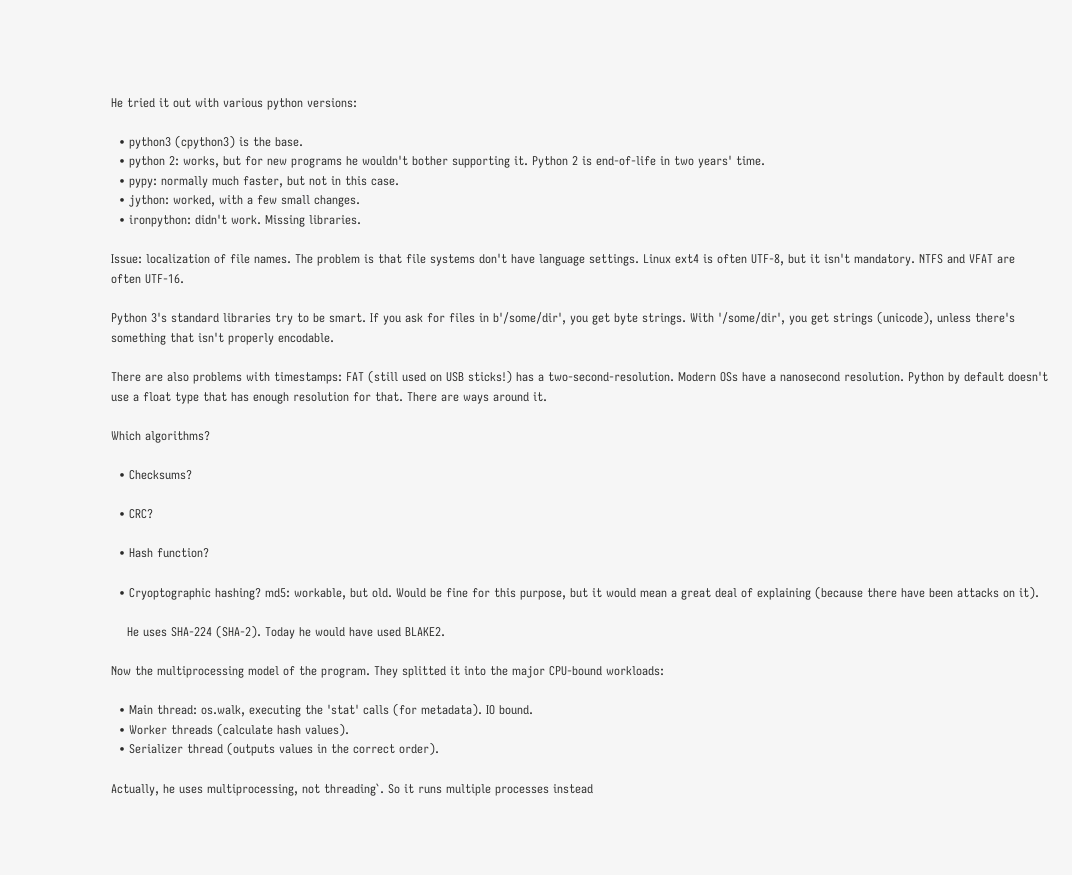He tried it out with various python versions:

  • python3 (cpython3) is the base.
  • python 2: works, but for new programs he wouldn't bother supporting it. Python 2 is end-of-life in two years' time.
  • pypy: normally much faster, but not in this case.
  • jython: worked, with a few small changes.
  • ironpython: didn't work. Missing libraries.

Issue: localization of file names. The problem is that file systems don't have language settings. Linux ext4 is often UTF-8, but it isn't mandatory. NTFS and VFAT are often UTF-16.

Python 3's standard libraries try to be smart. If you ask for files in b'/some/dir', you get byte strings. With '/some/dir', you get strings (unicode), unless there's something that isn't properly encodable.

There are also problems with timestamps: FAT (still used on USB sticks!) has a two-second-resolution. Modern OSs have a nanosecond resolution. Python by default doesn't use a float type that has enough resolution for that. There are ways around it.

Which algorithms?

  • Checksums?

  • CRC?

  • Hash function?

  • Cryoptographic hashing? md5: workable, but old. Would be fine for this purpose, but it would mean a great deal of explaining (because there have been attacks on it).

    He uses SHA-224 (SHA-2). Today he would have used BLAKE2.

Now the multiprocessing model of the program. They splitted it into the major CPU-bound workloads:

  • Main thread: os.walk, executing the 'stat' calls (for metadata). IO bound.
  • Worker threads (calculate hash values).
  • Serializer thread (outputs values in the correct order).

Actually, he uses multiprocessing, not threading`. So it runs multiple processes instead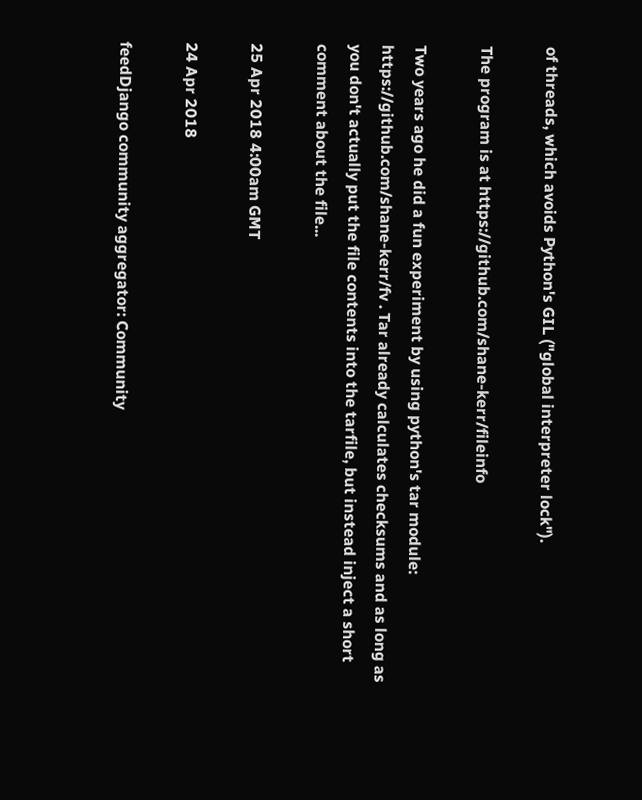of threads, which avoids Python's GIL ("global interpreter lock").

The program is at https://github.com/shane-kerr/fileinfo

Two years ago he did a fun experiment by using python's tar module: https://github.com/shane-kerr/fv . Tar already calculates checksums and as long as you don't actually put the file contents into the tarfile, but instead inject a short comment about the file...

25 Apr 2018 4:00am GMT

24 Apr 2018

feedDjango community aggregator: Community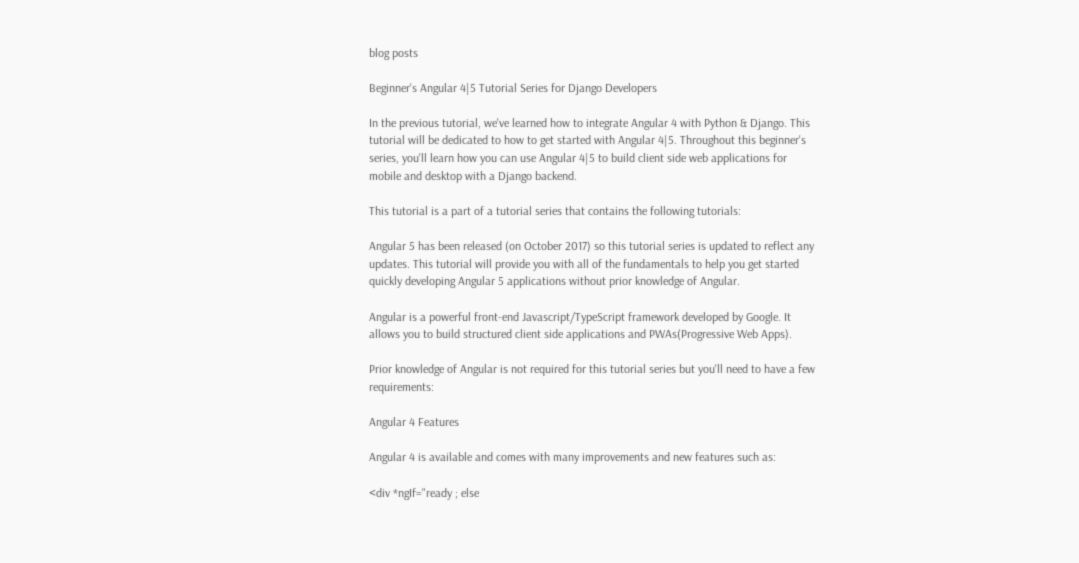blog posts

Beginner's Angular 4|5 Tutorial Series for Django Developers

In the previous tutorial, we've learned how to integrate Angular 4 with Python & Django. This tutorial will be dedicated to how to get started with Angular 4|5. Throughout this beginner's series, you'll learn how you can use Angular 4|5 to build client side web applications for mobile and desktop with a Django backend.

This tutorial is a part of a tutorial series that contains the following tutorials:

Angular 5 has been released (on October 2017) so this tutorial series is updated to reflect any updates. This tutorial will provide you with all of the fundamentals to help you get started quickly developing Angular 5 applications without prior knowledge of Angular.

Angular is a powerful front-end Javascript/TypeScript framework developed by Google. It allows you to build structured client side applications and PWAs(Progressive Web Apps).

Prior knowledge of Angular is not required for this tutorial series but you'll need to have a few requirements:

Angular 4 Features

Angular 4 is available and comes with many improvements and new features such as:

<div *ngIf="ready ; else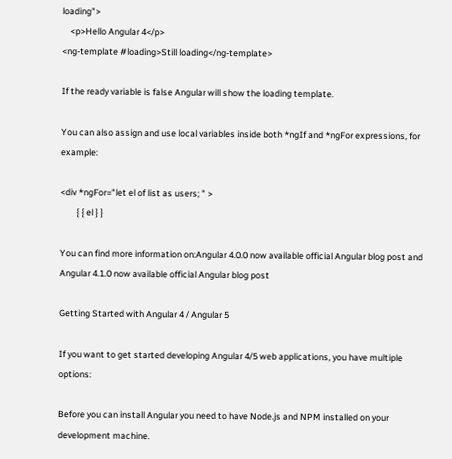loading">
    <p>Hello Angular 4</p>
<ng-template #loading>Still loading</ng-template>

If the ready variable is false Angular will show the loading template.

You can also assign and use local variables inside both *ngIf and *ngFor expressions, for example:

<div *ngFor="let el of list as users; " >
        { { el } }

You can find more information on:Angular 4.0.0 now available official Angular blog post and Angular 4.1.0 now available official Angular blog post

Getting Started with Angular 4 / Angular 5

If you want to get started developing Angular 4/5 web applications, you have multiple options:

Before you can install Angular you need to have Node.js and NPM installed on your development machine.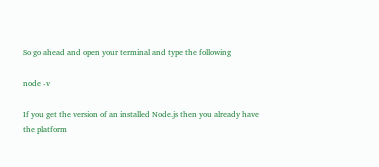So go ahead and open your terminal and type the following

node -v

If you get the version of an installed Node.js then you already have the platform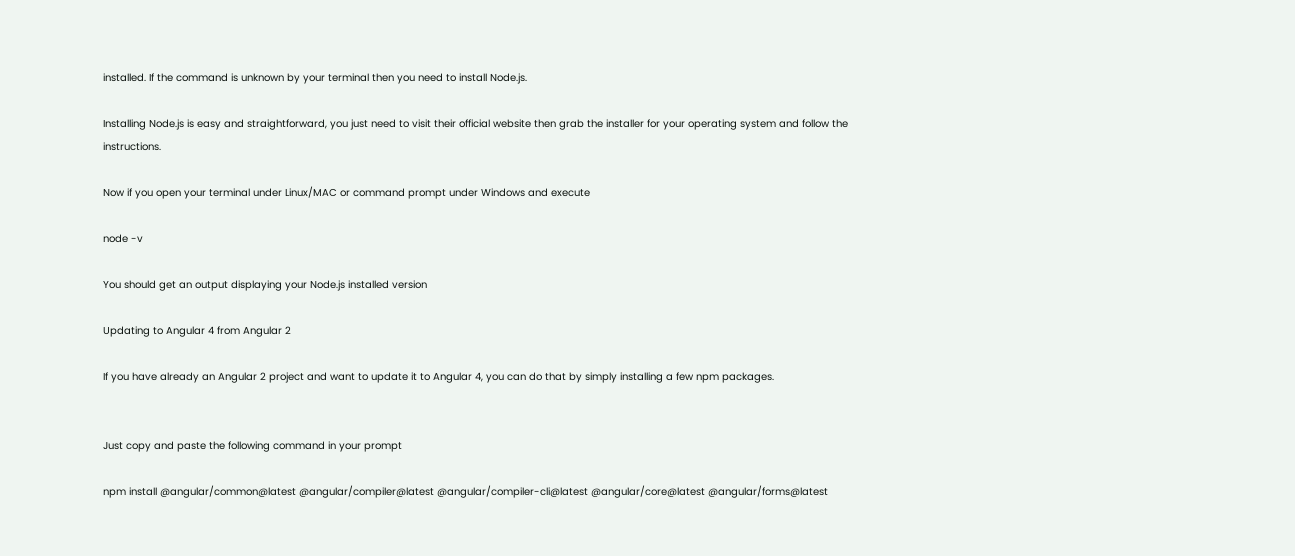installed. If the command is unknown by your terminal then you need to install Node.js.

Installing Node.js is easy and straightforward, you just need to visit their official website then grab the installer for your operating system and follow the instructions.

Now if you open your terminal under Linux/MAC or command prompt under Windows and execute

node -v

You should get an output displaying your Node.js installed version

Updating to Angular 4 from Angular 2

If you have already an Angular 2 project and want to update it to Angular 4, you can do that by simply installing a few npm packages.


Just copy and paste the following command in your prompt

npm install @angular/common@latest @angular/compiler@latest @angular/compiler-cli@latest @angular/core@latest @angular/forms@latest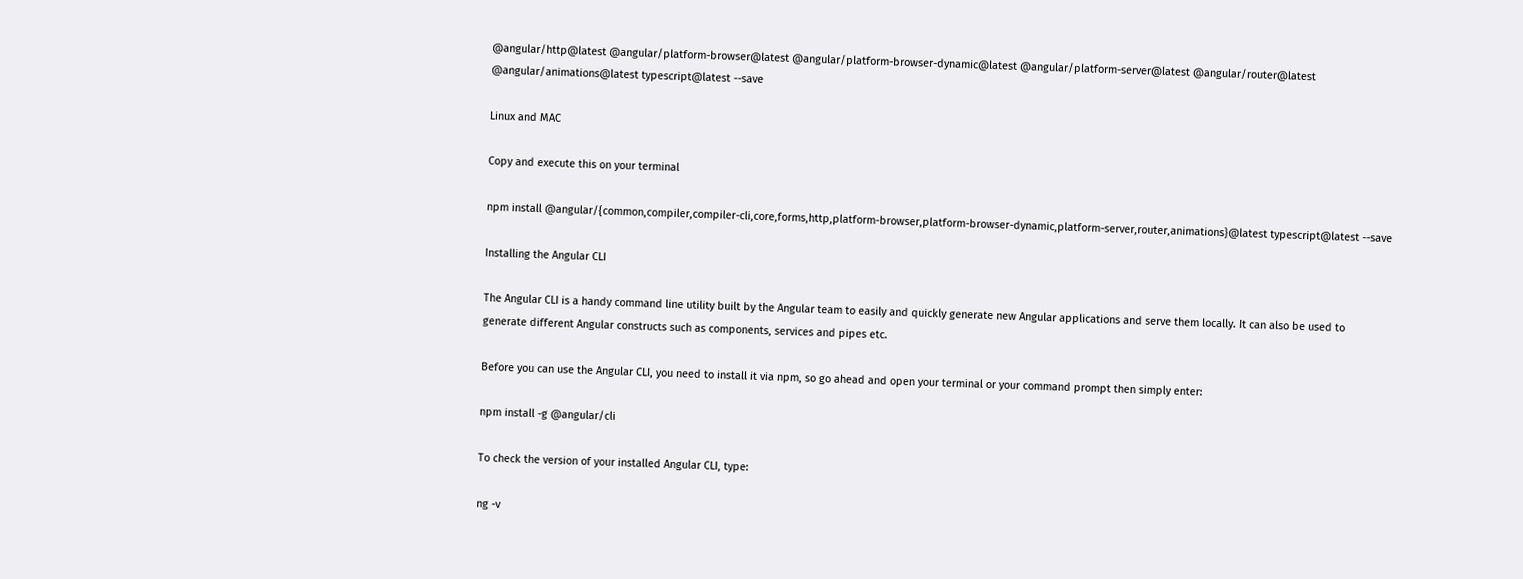@angular/http@latest @angular/platform-browser@latest @angular/platform-browser-dynamic@latest @angular/platform-server@latest @angular/router@latest @angular/animations@latest typescript@latest --save

Linux and MAC

Copy and execute this on your terminal

npm install @angular/{common,compiler,compiler-cli,core,forms,http,platform-browser,platform-browser-dynamic,platform-server,router,animations}@latest typescript@latest --save

Installing the Angular CLI

The Angular CLI is a handy command line utility built by the Angular team to easily and quickly generate new Angular applications and serve them locally. It can also be used to generate different Angular constructs such as components, services and pipes etc.

Before you can use the Angular CLI, you need to install it via npm, so go ahead and open your terminal or your command prompt then simply enter:

npm install -g @angular/cli

To check the version of your installed Angular CLI, type:

ng -v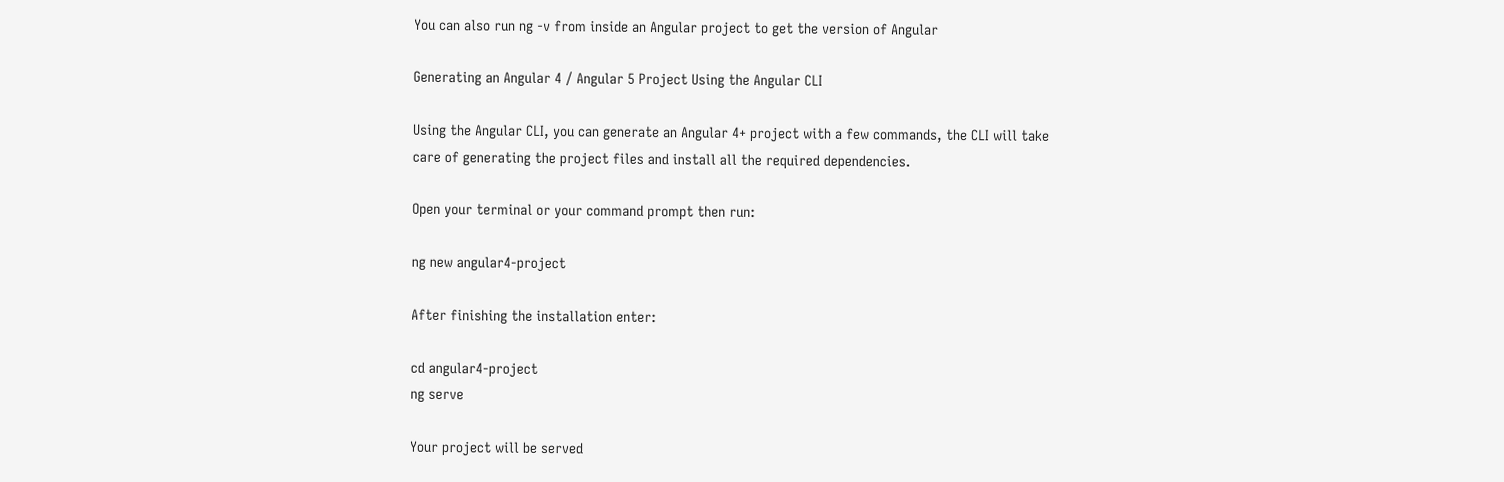You can also run ng -v from inside an Angular project to get the version of Angular

Generating an Angular 4 / Angular 5 Project Using the Angular CLI

Using the Angular CLI, you can generate an Angular 4+ project with a few commands, the CLI will take care of generating the project files and install all the required dependencies.

Open your terminal or your command prompt then run:

ng new angular4-project

After finishing the installation enter:

cd angular4-project
ng serve

Your project will be served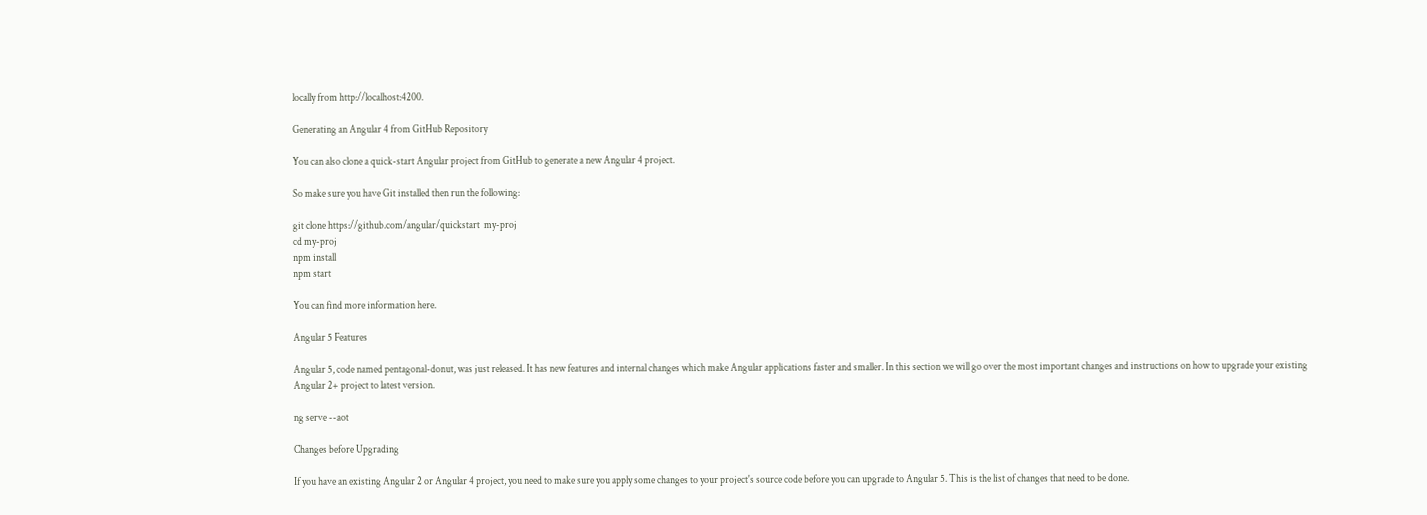locally from http://localhost:4200.

Generating an Angular 4 from GitHub Repository

You can also clone a quick-start Angular project from GitHub to generate a new Angular 4 project.

So make sure you have Git installed then run the following:

git clone https://github.com/angular/quickstart  my-proj
cd my-proj
npm install
npm start

You can find more information here.

Angular 5 Features

Angular 5, code named pentagonal-donut, was just released. It has new features and internal changes which make Angular applications faster and smaller. In this section we will go over the most important changes and instructions on how to upgrade your existing Angular 2+ project to latest version.

ng serve --aot

Changes before Upgrading

If you have an existing Angular 2 or Angular 4 project, you need to make sure you apply some changes to your project's source code before you can upgrade to Angular 5. This is the list of changes that need to be done.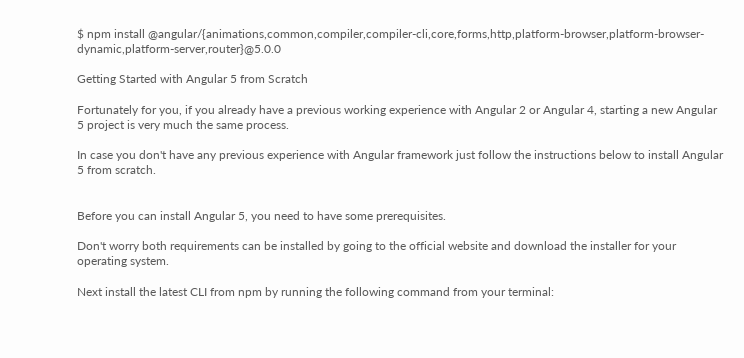$ npm install @angular/{animations,common,compiler,compiler-cli,core,forms,http,platform-browser,platform-browser-dynamic,platform-server,router}@5.0.0

Getting Started with Angular 5 from Scratch

Fortunately for you, if you already have a previous working experience with Angular 2 or Angular 4, starting a new Angular 5 project is very much the same process.

In case you don't have any previous experience with Angular framework just follow the instructions below to install Angular 5 from scratch.


Before you can install Angular 5, you need to have some prerequisites.

Don't worry both requirements can be installed by going to the official website and download the installer for your operating system.

Next install the latest CLI from npm by running the following command from your terminal: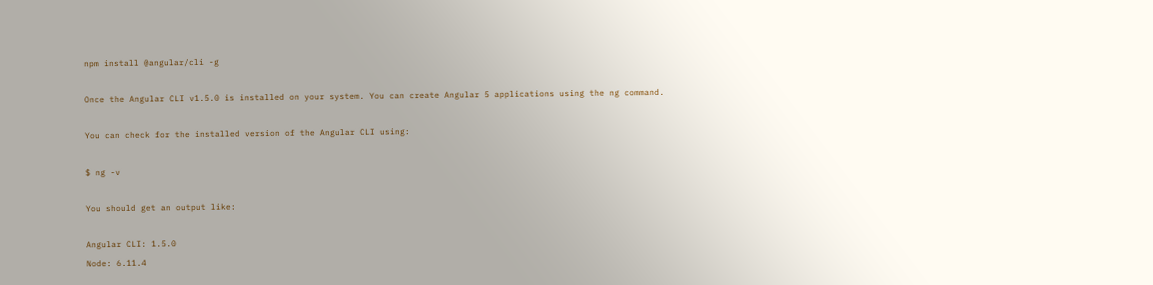npm install @angular/cli -g

Once the Angular CLI v1.5.0 is installed on your system. You can create Angular 5 applications using the ng command.

You can check for the installed version of the Angular CLI using:

$ ng -v

You should get an output like:

Angular CLI: 1.5.0
Node: 6.11.4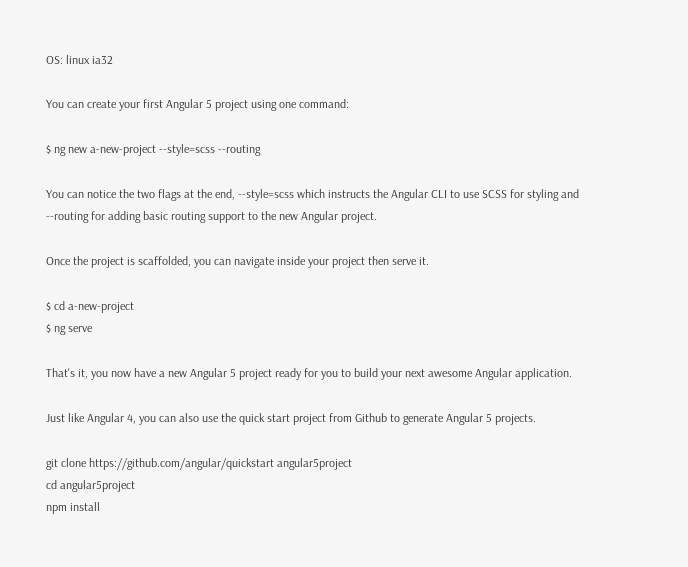OS: linux ia32

You can create your first Angular 5 project using one command:

$ ng new a-new-project --style=scss --routing

You can notice the two flags at the end, --style=scss which instructs the Angular CLI to use SCSS for styling and --routing for adding basic routing support to the new Angular project.

Once the project is scaffolded, you can navigate inside your project then serve it.

$ cd a-new-project
$ ng serve

That's it, you now have a new Angular 5 project ready for you to build your next awesome Angular application.

Just like Angular 4, you can also use the quick start project from Github to generate Angular 5 projects.

git clone https://github.com/angular/quickstart angular5project
cd angular5project
npm install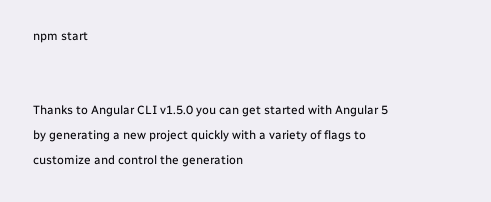npm start


Thanks to Angular CLI v1.5.0 you can get started with Angular 5 by generating a new project quickly with a variety of flags to customize and control the generation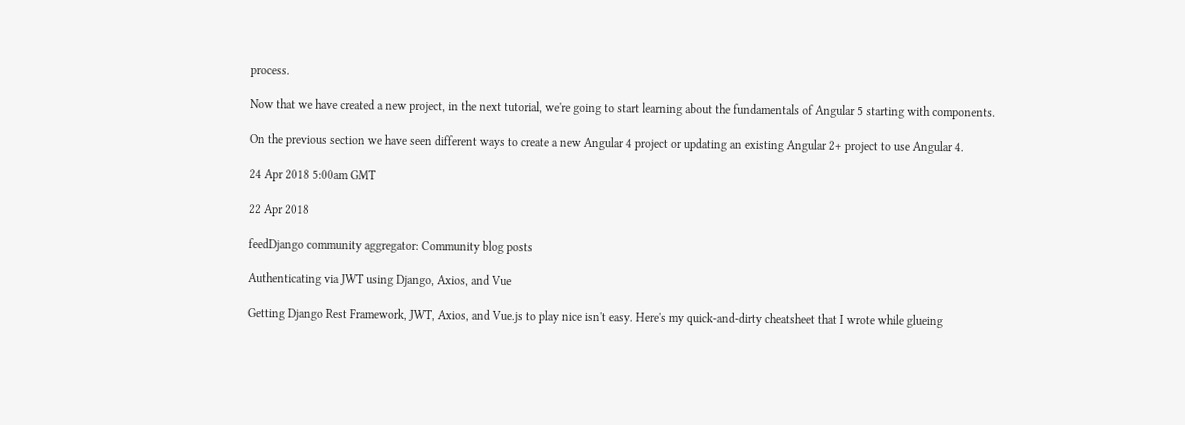process.

Now that we have created a new project, in the next tutorial, we're going to start learning about the fundamentals of Angular 5 starting with components.

On the previous section we have seen different ways to create a new Angular 4 project or updating an existing Angular 2+ project to use Angular 4.

24 Apr 2018 5:00am GMT

22 Apr 2018

feedDjango community aggregator: Community blog posts

Authenticating via JWT using Django, Axios, and Vue

Getting Django Rest Framework, JWT, Axios, and Vue.js to play nice isn't easy. Here's my quick-and-dirty cheatsheet that I wrote while glueing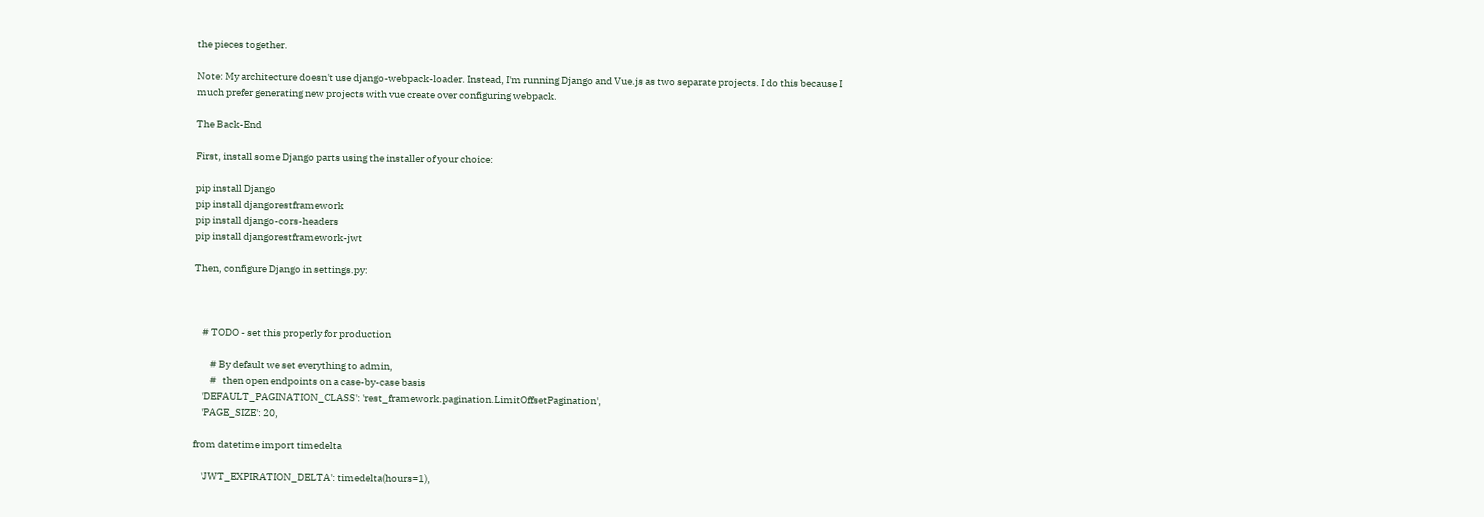the pieces together.

Note: My architecture doesn't use django-webpack-loader. Instead, I'm running Django and Vue.js as two separate projects. I do this because I much prefer generating new projects with vue create over configuring webpack.

The Back-End

First, install some Django parts using the installer of your choice:

pip install Django
pip install djangorestframework
pip install django-cors-headers
pip install djangorestframework-jwt

Then, configure Django in settings.py:



    # TODO - set this properly for production

        # By default we set everything to admin,
        #   then open endpoints on a case-by-case basis
    'DEFAULT_PAGINATION_CLASS': 'rest_framework.pagination.LimitOffsetPagination',
    'PAGE_SIZE': 20,

from datetime import timedelta

    'JWT_EXPIRATION_DELTA': timedelta(hours=1),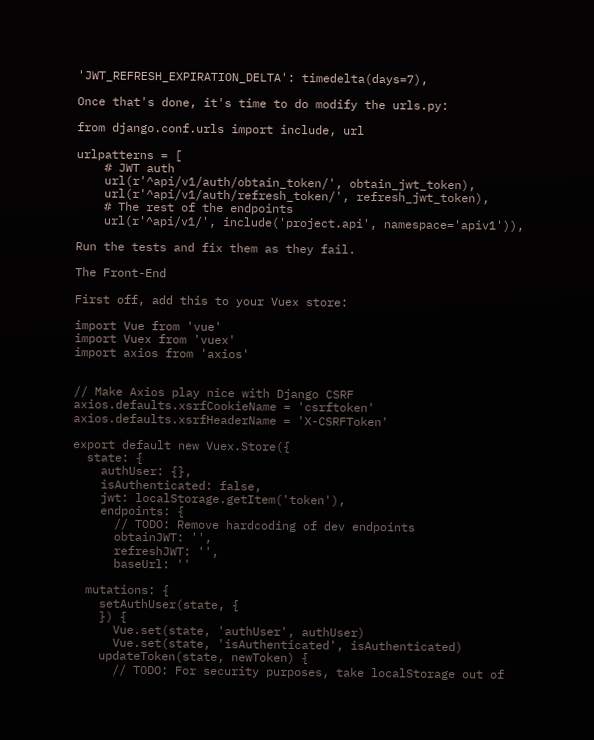'JWT_REFRESH_EXPIRATION_DELTA': timedelta(days=7),

Once that's done, it's time to do modify the urls.py:

from django.conf.urls import include, url

urlpatterns = [
    # JWT auth
    url(r'^api/v1/auth/obtain_token/', obtain_jwt_token),
    url(r'^api/v1/auth/refresh_token/', refresh_jwt_token),
    # The rest of the endpoints
    url(r'^api/v1/', include('project.api', namespace='apiv1')),

Run the tests and fix them as they fail.

The Front-End

First off, add this to your Vuex store:

import Vue from 'vue'
import Vuex from 'vuex'
import axios from 'axios'


// Make Axios play nice with Django CSRF
axios.defaults.xsrfCookieName = 'csrftoken'
axios.defaults.xsrfHeaderName = 'X-CSRFToken'

export default new Vuex.Store({
  state: {
    authUser: {},
    isAuthenticated: false,
    jwt: localStorage.getItem('token'),
    endpoints: {
      // TODO: Remove hardcoding of dev endpoints
      obtainJWT: '',
      refreshJWT: '',
      baseUrl: ''

  mutations: {
    setAuthUser(state, {
    }) {
      Vue.set(state, 'authUser', authUser)
      Vue.set(state, 'isAuthenticated', isAuthenticated)
    updateToken(state, newToken) {
      // TODO: For security purposes, take localStorage out of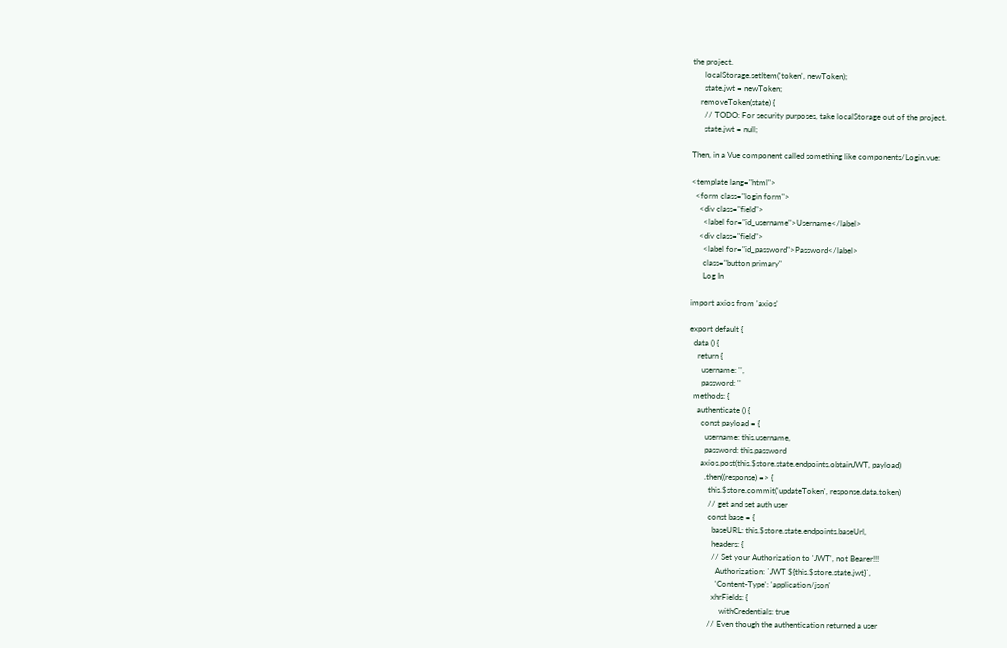the project.
      localStorage.setItem('token', newToken);
      state.jwt = newToken;
    removeToken(state) {
      // TODO: For security purposes, take localStorage out of the project.
      state.jwt = null;

Then, in a Vue component called something like components/Login.vue:

<template lang="html">
  <form class="login form">
    <div class="field">
      <label for="id_username">Username</label>
    <div class="field">
      <label for="id_password">Password</label>
      class="button primary"
      Log In

import axios from 'axios'

export default {
  data () {
    return {
      username: '',
      password: ''
  methods: {
    authenticate () {
      const payload = {
        username: this.username,
        password: this.password
      axios.post(this.$store.state.endpoints.obtainJWT, payload)
        .then((response) => {
          this.$store.commit('updateToken', response.data.token)
          // get and set auth user
          const base = {
            baseURL: this.$store.state.endpoints.baseUrl,
            headers: {
            // Set your Authorization to 'JWT', not Bearer!!!
              Authorization: `JWT ${this.$store.state.jwt}`,
              'Content-Type': 'application/json'
            xhrFields: {
                withCredentials: true
          // Even though the authentication returned a user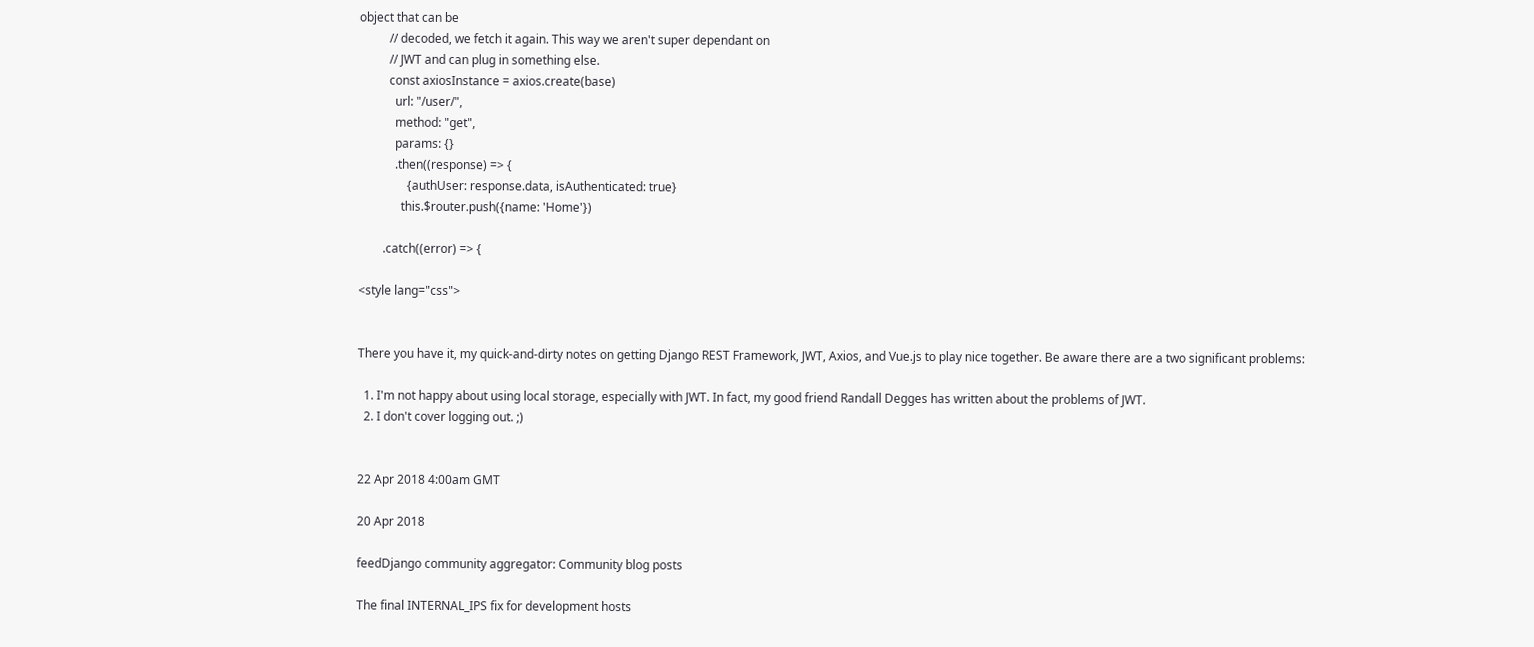object that can be
          // decoded, we fetch it again. This way we aren't super dependant on
          // JWT and can plug in something else.
          const axiosInstance = axios.create(base)
            url: "/user/",
            method: "get",
            params: {}
            .then((response) => {
                {authUser: response.data, isAuthenticated: true}
              this.$router.push({name: 'Home'})

        .catch((error) => {

<style lang="css">


There you have it, my quick-and-dirty notes on getting Django REST Framework, JWT, Axios, and Vue.js to play nice together. Be aware there are a two significant problems:

  1. I'm not happy about using local storage, especially with JWT. In fact, my good friend Randall Degges has written about the problems of JWT.
  2. I don't cover logging out. ;)


22 Apr 2018 4:00am GMT

20 Apr 2018

feedDjango community aggregator: Community blog posts

The final INTERNAL_IPS fix for development hosts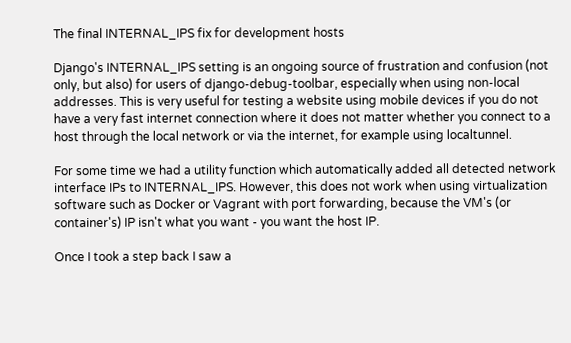The final INTERNAL_IPS fix for development hosts

Django's INTERNAL_IPS setting is an ongoing source of frustration and confusion (not only, but also) for users of django-debug-toolbar, especially when using non-local addresses. This is very useful for testing a website using mobile devices if you do not have a very fast internet connection where it does not matter whether you connect to a host through the local network or via the internet, for example using localtunnel.

For some time we had a utility function which automatically added all detected network interface IPs to INTERNAL_IPS. However, this does not work when using virtualization software such as Docker or Vagrant with port forwarding, because the VM's (or container's) IP isn't what you want - you want the host IP.

Once I took a step back I saw a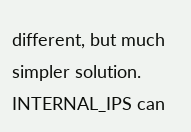different, but much simpler solution. INTERNAL_IPS can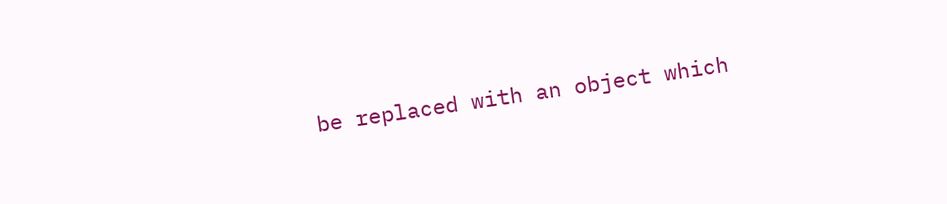be replaced with an object which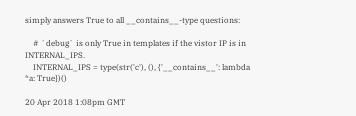simply answers True to all __contains__-type questions:

    # `debug` is only True in templates if the vistor IP is in INTERNAL_IPS.
    INTERNAL_IPS = type(str('c'), (), {'__contains__': lambda *a: True})()

20 Apr 2018 1:08pm GMT